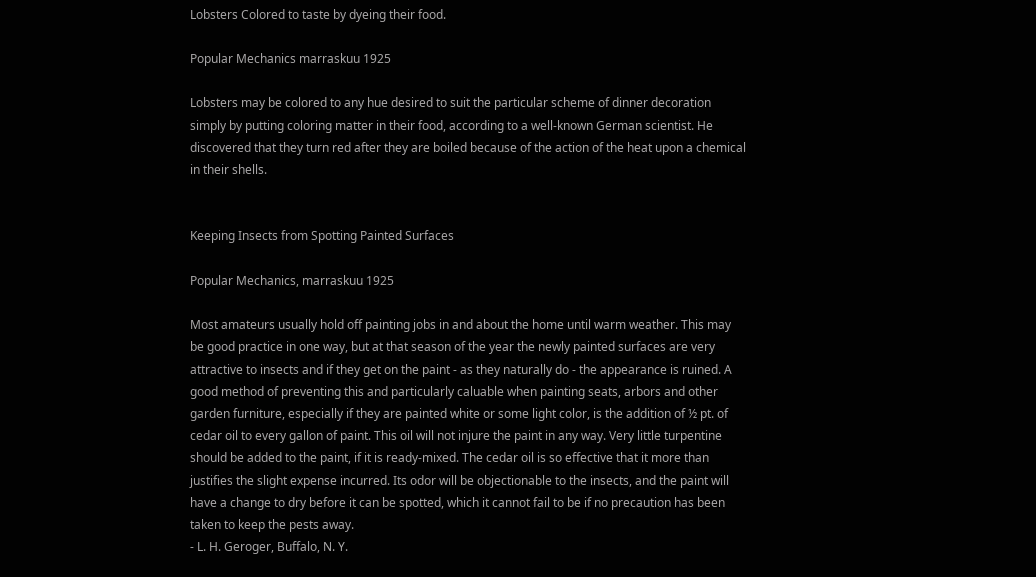Lobsters Colored to taste by dyeing their food.

Popular Mechanics marraskuu 1925

Lobsters may be colored to any hue desired to suit the particular scheme of dinner decoration simply by putting coloring matter in their food, according to a well-known German scientist. He discovered that they turn red after they are boiled because of the action of the heat upon a chemical in their shells.


Keeping Insects from Spotting Painted Surfaces

Popular Mechanics, marraskuu 1925

Most amateurs usually hold off painting jobs in and about the home until warm weather. This may be good practice in one way, but at that season of the year the newly painted surfaces are very attractive to insects and if they get on the paint - as they naturally do - the appearance is ruined. A good method of preventing this and particularly caluable when painting seats, arbors and other garden furniture, especially if they are painted white or some light color, is the addition of ½ pt. of cedar oil to every gallon of paint. This oil will not injure the paint in any way. Very little turpentine should be added to the paint, if it is ready-mixed. The cedar oil is so effective that it more than justifies the slight expense incurred. Its odor will be objectionable to the insects, and the paint will have a change to dry before it can be spotted, which it cannot fail to be if no precaution has been taken to keep the pests away.
- L. H. Geroger, Buffalo, N. Y.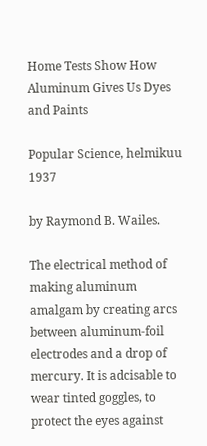Home Tests Show How Aluminum Gives Us Dyes and Paints

Popular Science, helmikuu 1937

by Raymond B. Wailes.

The electrical method of making aluminum amalgam by creating arcs between aluminum-foil electrodes and a drop of mercury. It is adcisable to wear tinted goggles, to protect the eyes against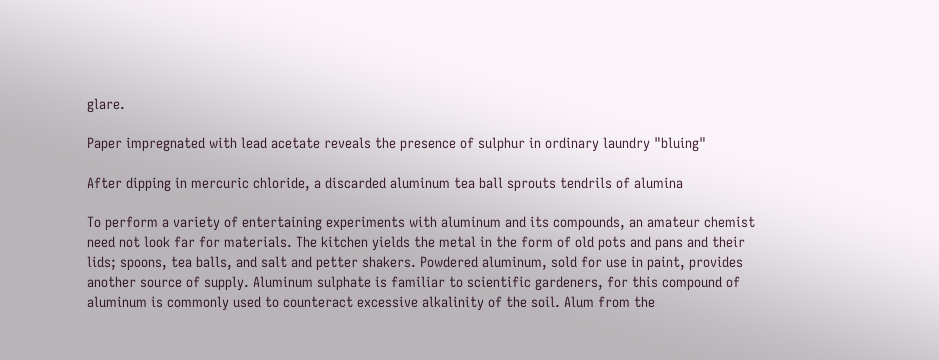glare.

Paper impregnated with lead acetate reveals the presence of sulphur in ordinary laundry "bluing"

After dipping in mercuric chloride, a discarded aluminum tea ball sprouts tendrils of alumina

To perform a variety of entertaining experiments with aluminum and its compounds, an amateur chemist need not look far for materials. The kitchen yields the metal in the form of old pots and pans and their lids; spoons, tea balls, and salt and petter shakers. Powdered aluminum, sold for use in paint, provides another source of supply. Aluminum sulphate is familiar to scientific gardeners, for this compound of aluminum is commonly used to counteract excessive alkalinity of the soil. Alum from the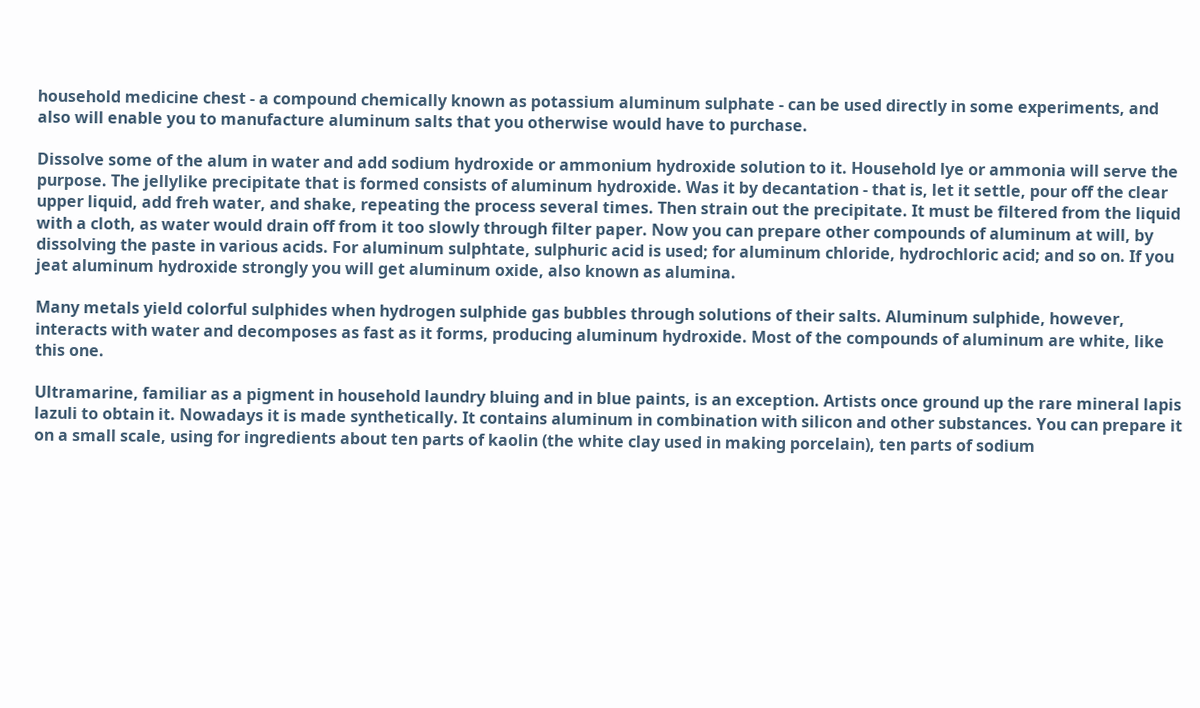household medicine chest - a compound chemically known as potassium aluminum sulphate - can be used directly in some experiments, and also will enable you to manufacture aluminum salts that you otherwise would have to purchase.

Dissolve some of the alum in water and add sodium hydroxide or ammonium hydroxide solution to it. Household lye or ammonia will serve the purpose. The jellylike precipitate that is formed consists of aluminum hydroxide. Was it by decantation - that is, let it settle, pour off the clear upper liquid, add freh water, and shake, repeating the process several times. Then strain out the precipitate. It must be filtered from the liquid with a cloth, as water would drain off from it too slowly through filter paper. Now you can prepare other compounds of aluminum at will, by dissolving the paste in various acids. For aluminum sulphtate, sulphuric acid is used; for aluminum chloride, hydrochloric acid; and so on. If you jeat aluminum hydroxide strongly you will get aluminum oxide, also known as alumina.

Many metals yield colorful sulphides when hydrogen sulphide gas bubbles through solutions of their salts. Aluminum sulphide, however, interacts with water and decomposes as fast as it forms, producing aluminum hydroxide. Most of the compounds of aluminum are white, like this one.

Ultramarine, familiar as a pigment in household laundry bluing and in blue paints, is an exception. Artists once ground up the rare mineral lapis lazuli to obtain it. Nowadays it is made synthetically. It contains aluminum in combination with silicon and other substances. You can prepare it on a small scale, using for ingredients about ten parts of kaolin (the white clay used in making porcelain), ten parts of sodium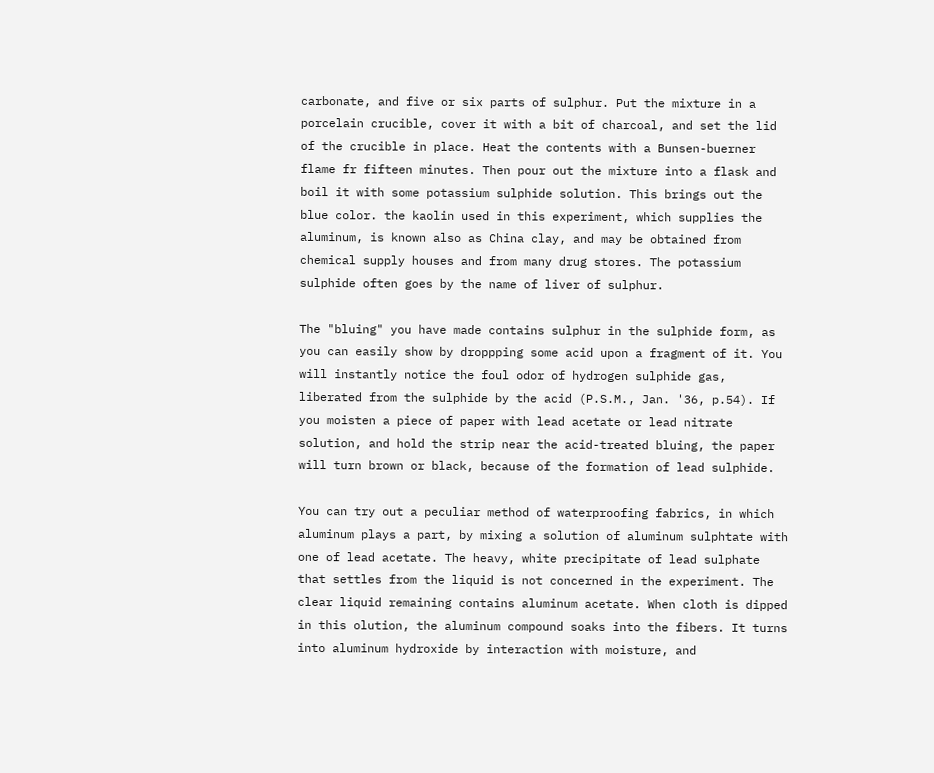carbonate, and five or six parts of sulphur. Put the mixture in a porcelain crucible, cover it with a bit of charcoal, and set the lid of the crucible in place. Heat the contents with a Bunsen-buerner flame fr fifteen minutes. Then pour out the mixture into a flask and boil it with some potassium sulphide solution. This brings out the blue color. the kaolin used in this experiment, which supplies the aluminum, is known also as China clay, and may be obtained from chemical supply houses and from many drug stores. The potassium sulphide often goes by the name of liver of sulphur.

The "bluing" you have made contains sulphur in the sulphide form, as you can easily show by droppping some acid upon a fragment of it. You will instantly notice the foul odor of hydrogen sulphide gas, liberated from the sulphide by the acid (P.S.M., Jan. '36, p.54). If you moisten a piece of paper with lead acetate or lead nitrate solution, and hold the strip near the acid-treated bluing, the paper will turn brown or black, because of the formation of lead sulphide.

You can try out a peculiar method of waterproofing fabrics, in which aluminum plays a part, by mixing a solution of aluminum sulphtate with one of lead acetate. The heavy, white precipitate of lead sulphate that settles from the liquid is not concerned in the experiment. The clear liquid remaining contains aluminum acetate. When cloth is dipped in this olution, the aluminum compound soaks into the fibers. It turns into aluminum hydroxide by interaction with moisture, and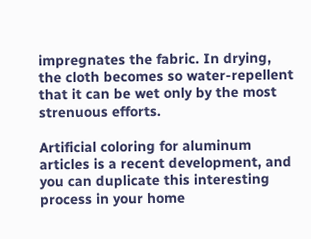impregnates the fabric. In drying, the cloth becomes so water-repellent that it can be wet only by the most strenuous efforts.

Artificial coloring for aluminum articles is a recent development, and you can duplicate this interesting process in your home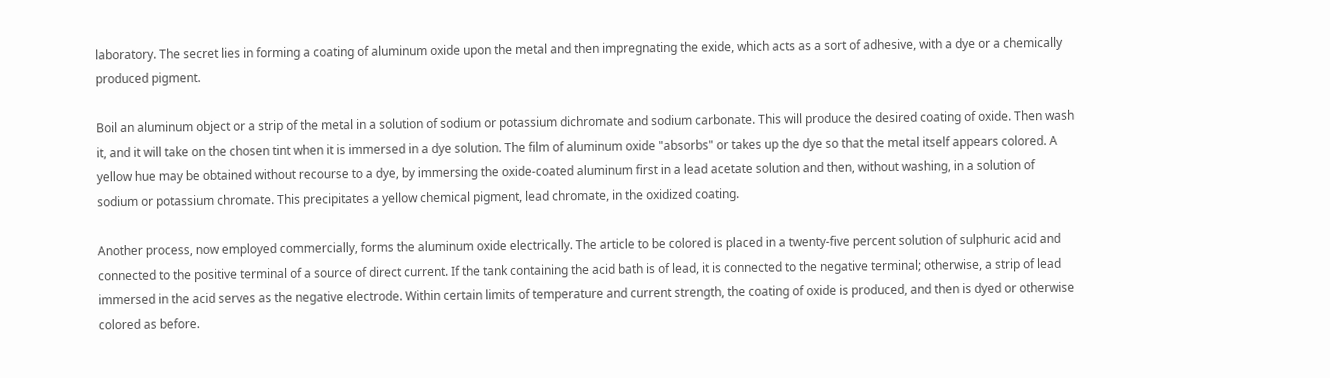laboratory. The secret lies in forming a coating of aluminum oxide upon the metal and then impregnating the exide, which acts as a sort of adhesive, with a dye or a chemically produced pigment.

Boil an aluminum object or a strip of the metal in a solution of sodium or potassium dichromate and sodium carbonate. This will produce the desired coating of oxide. Then wash it, and it will take on the chosen tint when it is immersed in a dye solution. The film of aluminum oxide "absorbs" or takes up the dye so that the metal itself appears colored. A yellow hue may be obtained without recourse to a dye, by immersing the oxide-coated aluminum first in a lead acetate solution and then, without washing, in a solution of sodium or potassium chromate. This precipitates a yellow chemical pigment, lead chromate, in the oxidized coating.

Another process, now employed commercially, forms the aluminum oxide electrically. The article to be colored is placed in a twenty-five percent solution of sulphuric acid and connected to the positive terminal of a source of direct current. If the tank containing the acid bath is of lead, it is connected to the negative terminal; otherwise, a strip of lead immersed in the acid serves as the negative electrode. Within certain limits of temperature and current strength, the coating of oxide is produced, and then is dyed or otherwise colored as before.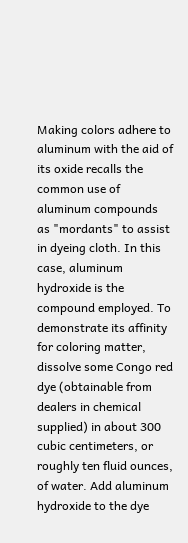Making colors adhere to aluminum with the aid of its oxide recalls the common use of aluminum compounds as "mordants" to assist in dyeing cloth. In this case, aluminum hydroxide is the compound employed. To demonstrate its affinity for coloring matter, dissolve some Congo red dye (obtainable from dealers in chemical supplied) in about 300 cubic centimeters, or roughly ten fluid ounces, of water. Add aluminum hydroxide to the dye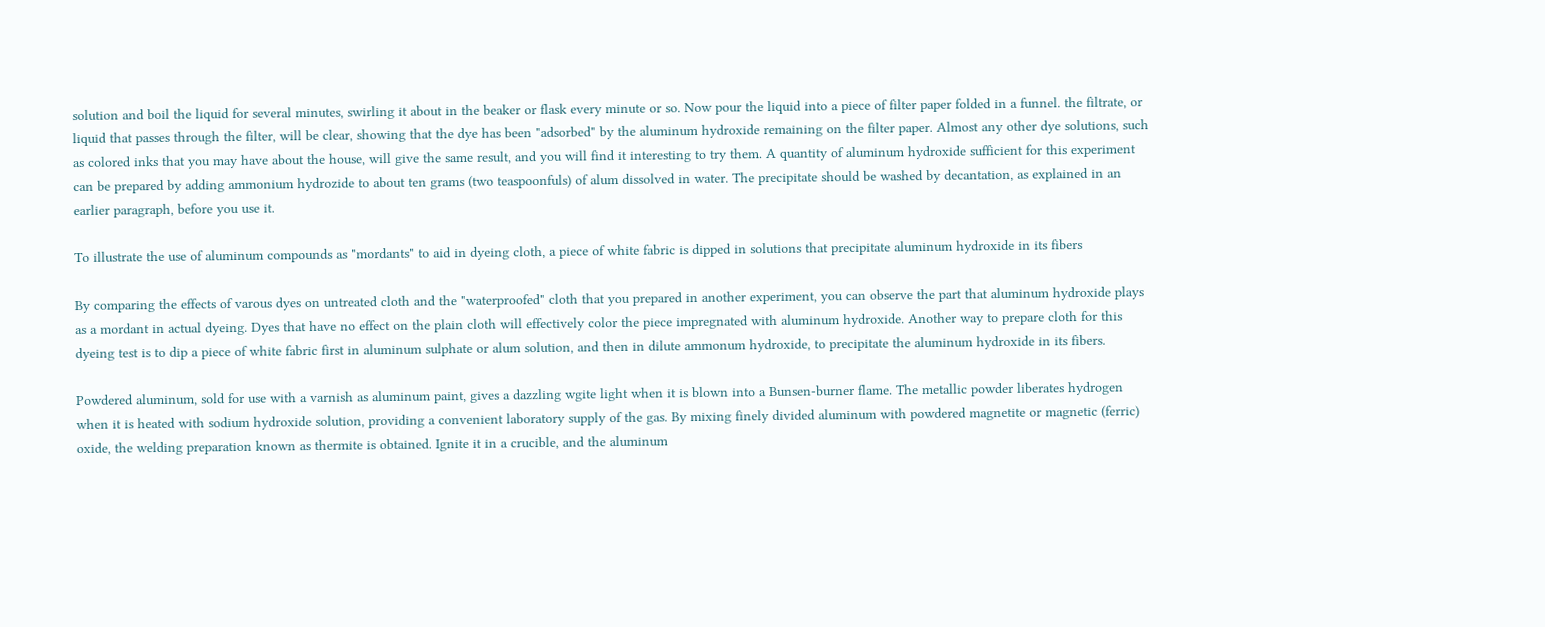solution and boil the liquid for several minutes, swirling it about in the beaker or flask every minute or so. Now pour the liquid into a piece of filter paper folded in a funnel. the filtrate, or liquid that passes through the filter, will be clear, showing that the dye has been "adsorbed" by the aluminum hydroxide remaining on the filter paper. Almost any other dye solutions, such as colored inks that you may have about the house, will give the same result, and you will find it interesting to try them. A quantity of aluminum hydroxide sufficient for this experiment can be prepared by adding ammonium hydrozide to about ten grams (two teaspoonfuls) of alum dissolved in water. The precipitate should be washed by decantation, as explained in an earlier paragraph, before you use it.

To illustrate the use of aluminum compounds as "mordants" to aid in dyeing cloth, a piece of white fabric is dipped in solutions that precipitate aluminum hydroxide in its fibers

By comparing the effects of varous dyes on untreated cloth and the "waterproofed" cloth that you prepared in another experiment, you can observe the part that aluminum hydroxide plays as a mordant in actual dyeing. Dyes that have no effect on the plain cloth will effectively color the piece impregnated with aluminum hydroxide. Another way to prepare cloth for this dyeing test is to dip a piece of white fabric first in aluminum sulphate or alum solution, and then in dilute ammonum hydroxide, to precipitate the aluminum hydroxide in its fibers.

Powdered aluminum, sold for use with a varnish as aluminum paint, gives a dazzling wgite light when it is blown into a Bunsen-burner flame. The metallic powder liberates hydrogen when it is heated with sodium hydroxide solution, providing a convenient laboratory supply of the gas. By mixing finely divided aluminum with powdered magnetite or magnetic (ferric) oxide, the welding preparation known as thermite is obtained. Ignite it in a crucible, and the aluminum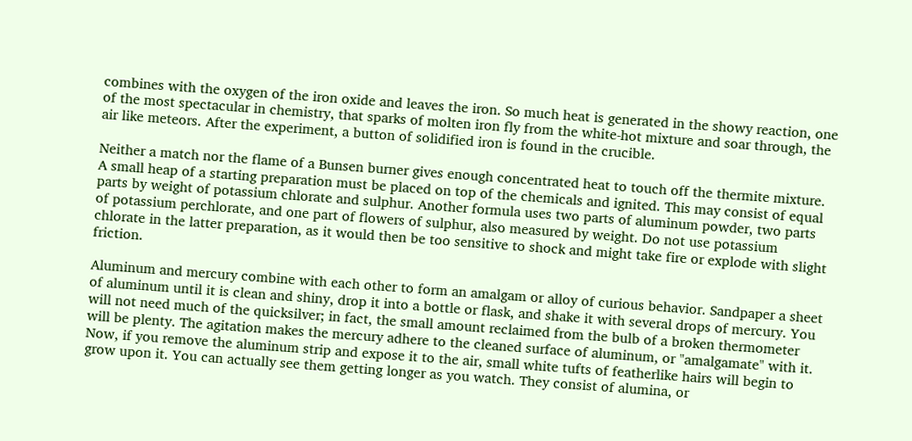combines with the oxygen of the iron oxide and leaves the iron. So much heat is generated in the showy reaction, one of the most spectacular in chemistry, that sparks of molten iron fly from the white-hot mixture and soar through, the air like meteors. After the experiment, a button of solidified iron is found in the crucible.

Neither a match nor the flame of a Bunsen burner gives enough concentrated heat to touch off the thermite mixture. A small heap of a starting preparation must be placed on top of the chemicals and ignited. This may consist of equal parts by weight of potassium chlorate and sulphur. Another formula uses two parts of aluminum powder, two parts of potassium perchlorate, and one part of flowers of sulphur, also measured by weight. Do not use potassium chlorate in the latter preparation, as it would then be too sensitive to shock and might take fire or explode with slight friction.

Aluminum and mercury combine with each other to form an amalgam or alloy of curious behavior. Sandpaper a sheet of aluminum until it is clean and shiny, drop it into a bottle or flask, and shake it with several drops of mercury. You will not need much of the quicksilver; in fact, the small amount reclaimed from the bulb of a broken thermometer will be plenty. The agitation makes the mercury adhere to the cleaned surface of aluminum, or "amalgamate" with it. Now, if you remove the aluminum strip and expose it to the air, small white tufts of featherlike hairs will begin to grow upon it. You can actually see them getting longer as you watch. They consist of alumina, or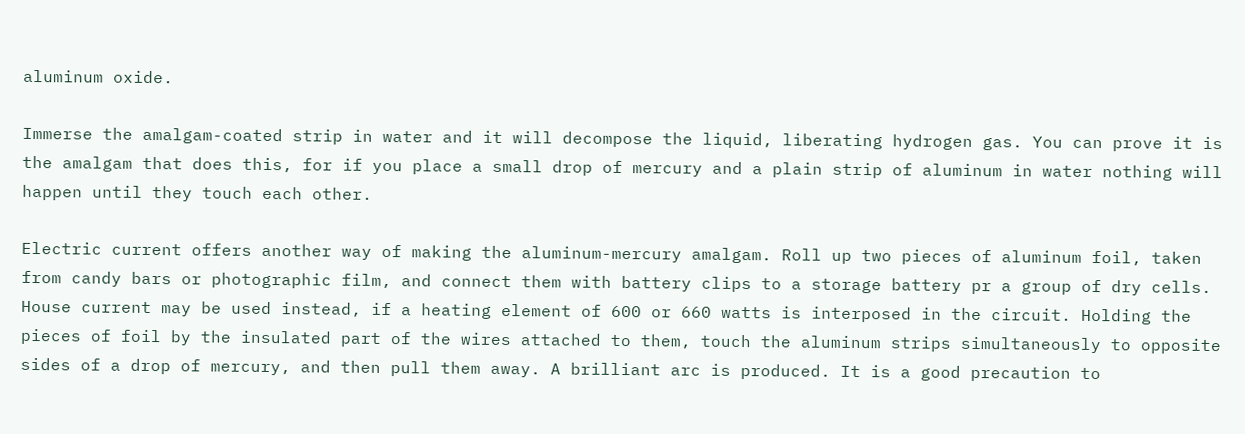aluminum oxide.

Immerse the amalgam-coated strip in water and it will decompose the liquid, liberating hydrogen gas. You can prove it is the amalgam that does this, for if you place a small drop of mercury and a plain strip of aluminum in water nothing will happen until they touch each other.

Electric current offers another way of making the aluminum-mercury amalgam. Roll up two pieces of aluminum foil, taken from candy bars or photographic film, and connect them with battery clips to a storage battery pr a group of dry cells. House current may be used instead, if a heating element of 600 or 660 watts is interposed in the circuit. Holding the pieces of foil by the insulated part of the wires attached to them, touch the aluminum strips simultaneously to opposite sides of a drop of mercury, and then pull them away. A brilliant arc is produced. It is a good precaution to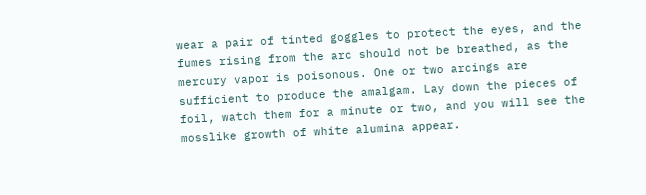wear a pair of tinted goggles to protect the eyes, and the fumes rising from the arc should not be breathed, as the mercury vapor is poisonous. One or two arcings are sufficient to produce the amalgam. Lay down the pieces of foil, watch them for a minute or two, and you will see the mosslike growth of white alumina appear.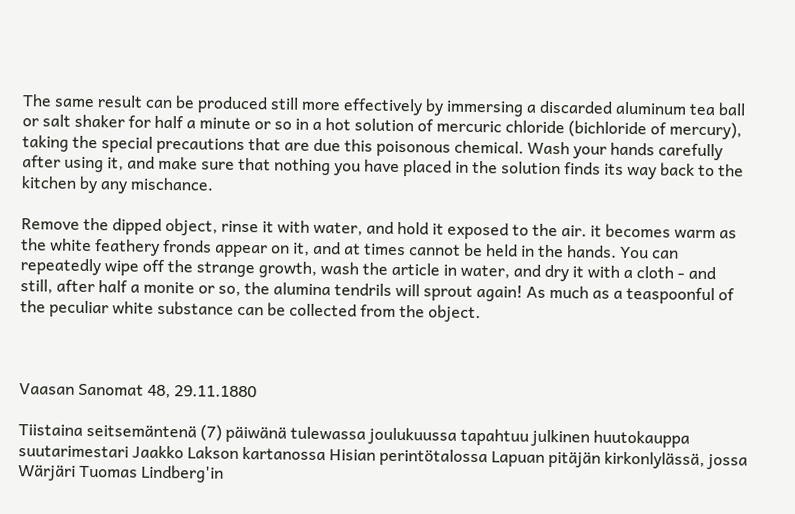The same result can be produced still more effectively by immersing a discarded aluminum tea ball or salt shaker for half a minute or so in a hot solution of mercuric chloride (bichloride of mercury), taking the special precautions that are due this poisonous chemical. Wash your hands carefully after using it, and make sure that nothing you have placed in the solution finds its way back to the kitchen by any mischance.

Remove the dipped object, rinse it with water, and hold it exposed to the air. it becomes warm as the white feathery fronds appear on it, and at times cannot be held in the hands. You can repeatedly wipe off the strange growth, wash the article in water, and dry it with a cloth - and still, after half a monite or so, the alumina tendrils will sprout again! As much as a teaspoonful of the peculiar white substance can be collected from the object.



Vaasan Sanomat 48, 29.11.1880

Tiistaina seitsemäntenä (7) päiwänä tulewassa joulukuussa tapahtuu julkinen huutokauppa suutarimestari Jaakko Lakson kartanossa Hisian perintötalossa Lapuan pitäjän kirkonlylässä, jossa Wärjäri Tuomas Lindberg'in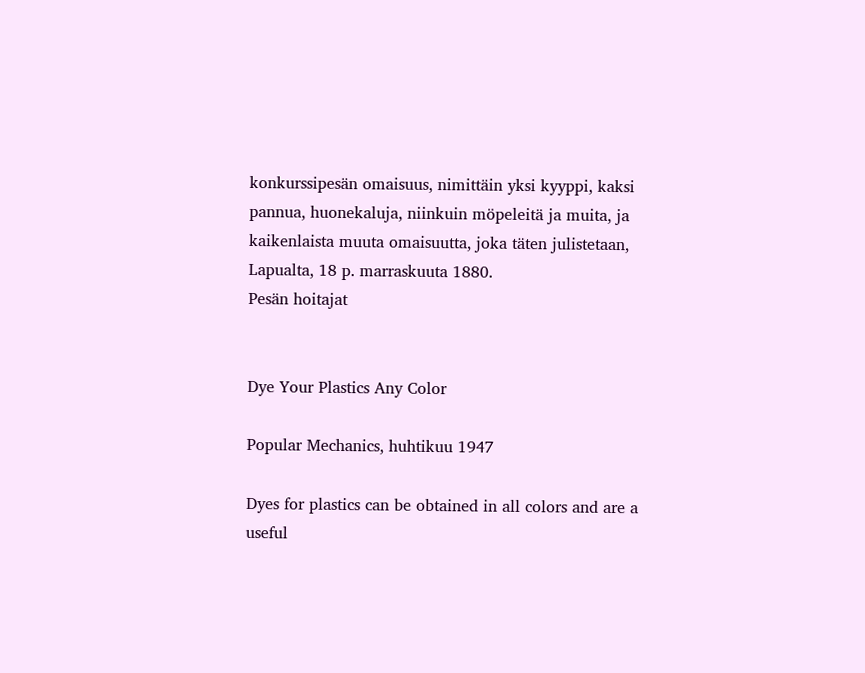konkurssipesän omaisuus, nimittäin yksi kyyppi, kaksi pannua, huonekaluja, niinkuin möpeleitä ja muita, ja kaikenlaista muuta omaisuutta, joka täten julistetaan, Lapualta, 18 p. marraskuuta 1880.
Pesän hoitajat


Dye Your Plastics Any Color

Popular Mechanics, huhtikuu 1947

Dyes for plastics can be obtained in all colors and are a useful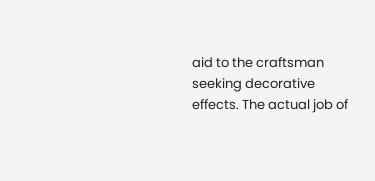aid to the craftsman seeking decorative effects. The actual job of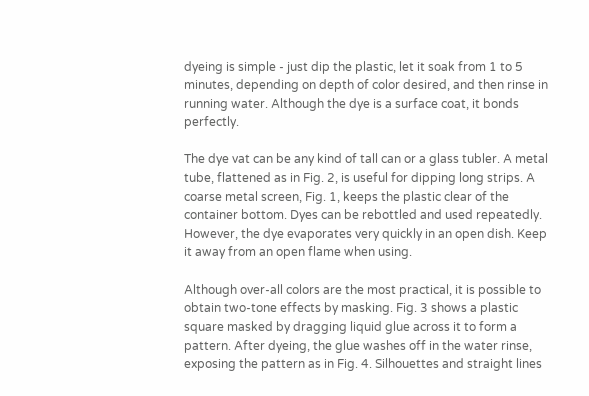dyeing is simple - just dip the plastic, let it soak from 1 to 5 minutes, depending on depth of color desired, and then rinse in running water. Although the dye is a surface coat, it bonds perfectly.

The dye vat can be any kind of tall can or a glass tubler. A metal tube, flattened as in Fig. 2, is useful for dipping long strips. A coarse metal screen, Fig. 1, keeps the plastic clear of the container bottom. Dyes can be rebottled and used repeatedly. However, the dye evaporates very quickly in an open dish. Keep it away from an open flame when using.

Although over-all colors are the most practical, it is possible to obtain two-tone effects by masking. Fig. 3 shows a plastic square masked by dragging liquid glue across it to form a pattern. After dyeing, the glue washes off in the water rinse, exposing the pattern as in Fig. 4. Silhouettes and straight lines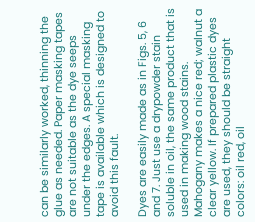can be similarly worked, thinning the glue as needed. Paper masking tapes are not suitable as the dye seeps under the edges. A special masking tape is available which is designed to avoid this fault.

Dyes are easily made as in Figs. 5, 6 and 7. Just use a drypowder stain soluble in oil, the same product that is used in making wood stains. Mahogany makes a nice red; walnut a clear yellow. If prepared plastic dyes are used, they should be straight colors: oil red, oil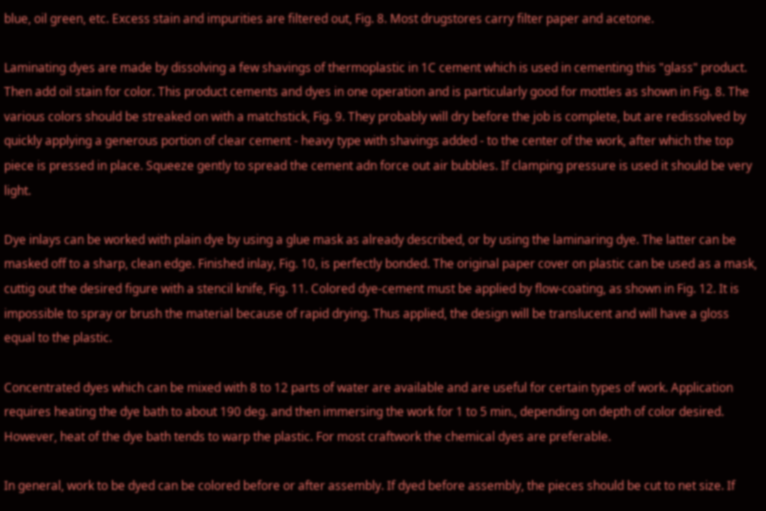blue, oil green, etc. Excess stain and impurities are filtered out, Fig. 8. Most drugstores carry filter paper and acetone.

Laminating dyes are made by dissolving a few shavings of thermoplastic in 1C cement which is used in cementing this "glass" product. Then add oil stain for color. This product cements and dyes in one operation and is particularly good for mottles as shown in Fig. 8. The various colors should be streaked on with a matchstick, Fig. 9. They probably will dry before the job is complete, but are redissolved by quickly applying a generous portion of clear cement - heavy type with shavings added - to the center of the work, after which the top piece is pressed in place. Squeeze gently to spread the cement adn force out air bubbles. If clamping pressure is used it should be very light.

Dye inlays can be worked with plain dye by using a glue mask as already described, or by using the laminaring dye. The latter can be masked off to a sharp, clean edge. Finished inlay, Fig. 10, is perfectly bonded. The original paper cover on plastic can be used as a mask, cuttig out the desired figure with a stencil knife, Fig. 11. Colored dye-cement must be applied by flow-coating, as shown in Fig. 12. It is impossible to spray or brush the material because of rapid drying. Thus applied, the design will be translucent and will have a gloss equal to the plastic.

Concentrated dyes which can be mixed with 8 to 12 parts of water are available and are useful for certain types of work. Application requires heating the dye bath to about 190 deg. and then immersing the work for 1 to 5 min., depending on depth of color desired. However, heat of the dye bath tends to warp the plastic. For most craftwork the chemical dyes are preferable.

In general, work to be dyed can be colored before or after assembly. If dyed before assembly, the pieces should be cut to net size. If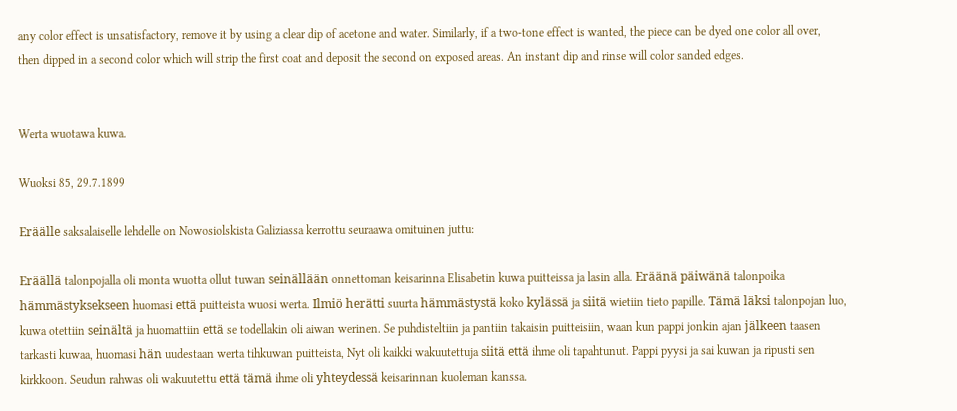any color effect is unsatisfactory, remove it by using a clear dip of acetone and water. Similarly, if a two-tone effect is wanted, the piece can be dyed one color all over, then dipped in a second color which will strip the first coat and deposit the second on exposed areas. An instant dip and rinse will color sanded edges.


Werta wuotawa kuwa.

Wuoksi 85, 29.7.1899

Eräälle saksalaiselle lehdelle on Nowosiolskista Galiziassa kerrottu seuraawa omituinen juttu:

Eräällä talonpojalla oli monta wuotta ollut tuwan seinällään onnettoman keisarinna Elisabetin kuwa puitteissa ja lasin alla. Eräänä päiwänä talonpoika hämmästyksekseen huomasi että puitteista wuosi werta. Ilmiö herätti suurta hämmästystä koko kylässä ja siitä wietiin tieto papille. Tämä läksi talonpojan luo, kuwa otettiin seinältä ja huomattiin että se todellakin oli aiwan werinen. Se puhdisteltiin ja pantiin takaisin puitteisiin, waan kun pappi jonkin ajan jälkeen taasen tarkasti kuwaa, huomasi hän uudestaan werta tihkuwan puitteista, Nyt oli kaikki wakuutettuja siitä että ihme oli tapahtunut. Pappi pyysi ja sai kuwan ja ripusti sen kirkkoon. Seudun rahwas oli wakuutettu että tämä ihme oli yhteydessä keisarinnan kuoleman kanssa.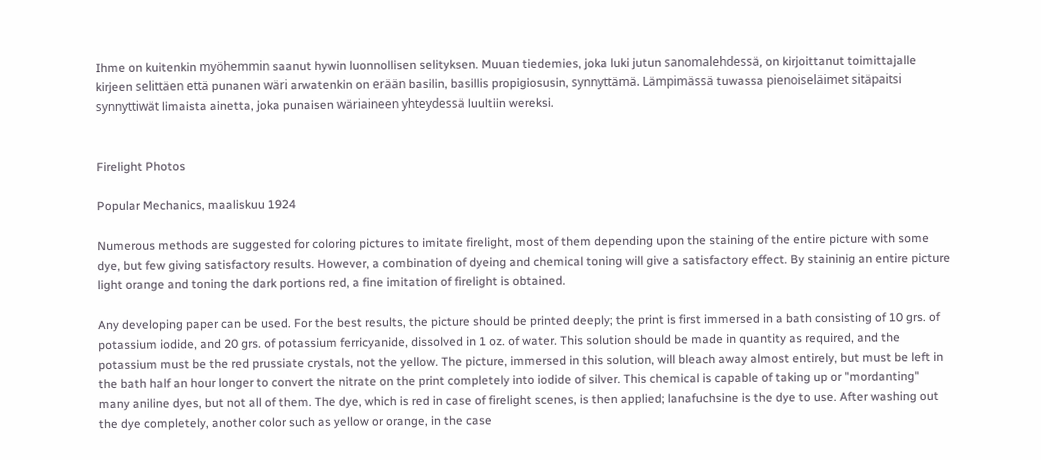Ihme on kuitenkin myöhemmin saanut hywin luonnollisen selityksen. Muuan tiedemies, joka luki jutun sanomalehdessä, on kirjoittanut toimittajalle kirjeen selittäen että punanen wäri arwatenkin on erään basilin, basillis propigiosusin, synnyttämä. Lämpimässä tuwassa pienoiseläimet sitäpaitsi synnyttiwät limaista ainetta, joka punaisen wäriaineen yhteydessä luultiin wereksi.


Firelight Photos

Popular Mechanics, maaliskuu 1924

Numerous methods are suggested for coloring pictures to imitate firelight, most of them depending upon the staining of the entire picture with some dye, but few giving satisfactory results. However, a combination of dyeing and chemical toning will give a satisfactory effect. By staininig an entire picture light orange and toning the dark portions red, a fine imitation of firelight is obtained.

Any developing paper can be used. For the best results, the picture should be printed deeply; the print is first immersed in a bath consisting of 10 grs. of potassium iodide, and 20 grs. of potassium ferricyanide, dissolved in 1 oz. of water. This solution should be made in quantity as required, and the potassium must be the red prussiate crystals, not the yellow. The picture, immersed in this solution, will bleach away almost entirely, but must be left in the bath half an hour longer to convert the nitrate on the print completely into iodide of silver. This chemical is capable of taking up or "mordanting" many aniline dyes, but not all of them. The dye, which is red in case of firelight scenes, is then applied; lanafuchsine is the dye to use. After washing out the dye completely, another color such as yellow or orange, in the case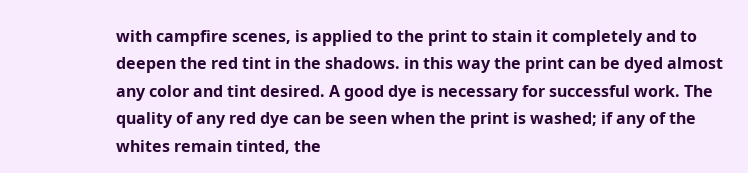with campfire scenes, is applied to the print to stain it completely and to deepen the red tint in the shadows. in this way the print can be dyed almost any color and tint desired. A good dye is necessary for successful work. The quality of any red dye can be seen when the print is washed; if any of the whites remain tinted, the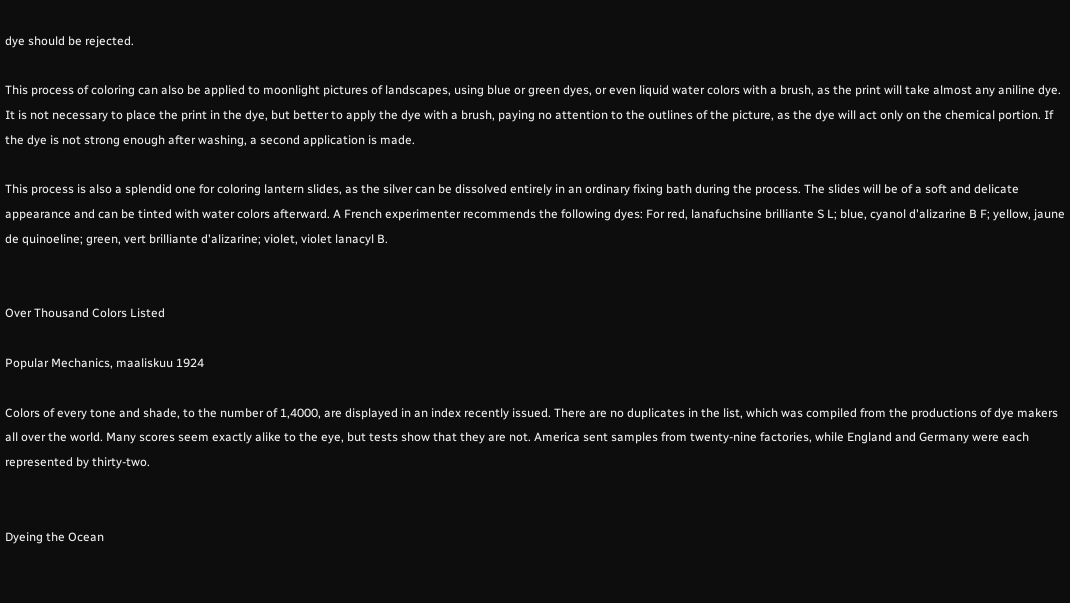dye should be rejected.

This process of coloring can also be applied to moonlight pictures of landscapes, using blue or green dyes, or even liquid water colors with a brush, as the print will take almost any aniline dye. It is not necessary to place the print in the dye, but better to apply the dye with a brush, paying no attention to the outlines of the picture, as the dye will act only on the chemical portion. If the dye is not strong enough after washing, a second application is made.

This process is also a splendid one for coloring lantern slides, as the silver can be dissolved entirely in an ordinary fixing bath during the process. The slides will be of a soft and delicate appearance and can be tinted with water colors afterward. A French experimenter recommends the following dyes: For red, lanafuchsine brilliante S L; blue, cyanol d'alizarine B F; yellow, jaune de quinoeline; green, vert brilliante d'alizarine; violet, violet lanacyl B.


Over Thousand Colors Listed

Popular Mechanics, maaliskuu 1924

Colors of every tone and shade, to the number of 1,4000, are displayed in an index recently issued. There are no duplicates in the list, which was compiled from the productions of dye makers all over the world. Many scores seem exactly alike to the eye, but tests show that they are not. America sent samples from twenty-nine factories, while England and Germany were each represented by thirty-two.


Dyeing the Ocean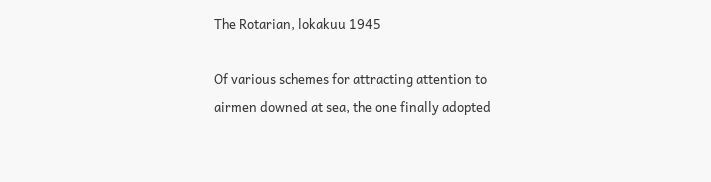The Rotarian, lokakuu 1945

Of various schemes for attracting attention to airmen downed at sea, the one finally adopted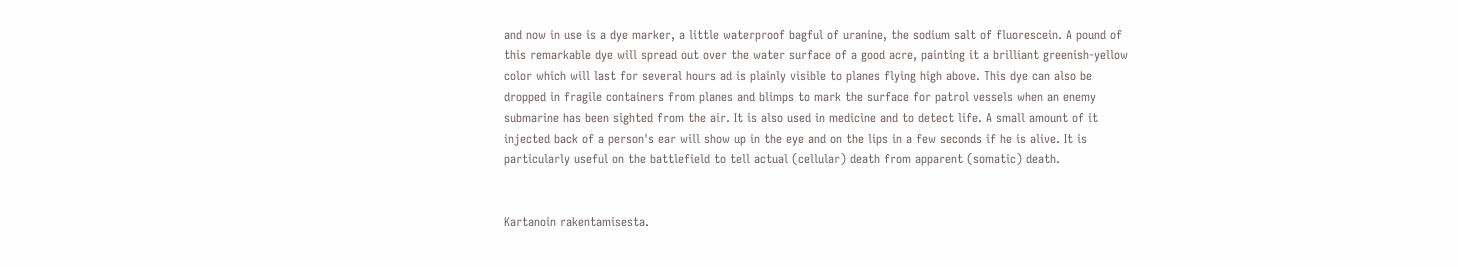and now in use is a dye marker, a little waterproof bagful of uranine, the sodium salt of fluorescein. A pound of this remarkable dye will spread out over the water surface of a good acre, painting it a brilliant greenish-yellow color which will last for several hours ad is plainly visible to planes flying high above. This dye can also be dropped in fragile containers from planes and blimps to mark the surface for patrol vessels when an enemy submarine has been sighted from the air. It is also used in medicine and to detect life. A small amount of it injected back of a person's ear will show up in the eye and on the lips in a few seconds if he is alive. It is particularly useful on the battlefield to tell actual (cellular) death from apparent (somatic) death.


Kartanoin rakentamisesta.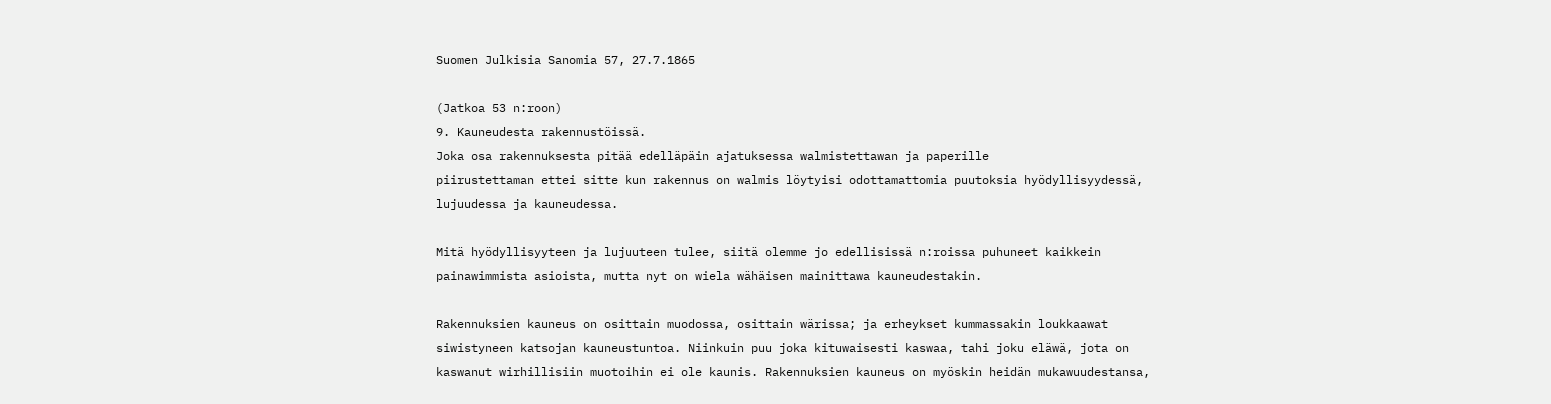Suomen Julkisia Sanomia 57, 27.7.1865

(Jatkoa 53 n:roon)
9. Kauneudesta rakennustöissä.
Joka osa rakennuksesta pitää edelläpäin ajatuksessa walmistettawan ja paperille
piirustettaman ettei sitte kun rakennus on walmis löytyisi odottamattomia puutoksia hyödyllisyydessä, lujuudessa ja kauneudessa.

Mitä hyödyllisyyteen ja lujuuteen tulee, siitä olemme jo edellisissä n:roissa puhuneet kaikkein painawimmista asioista, mutta nyt on wiela wähäisen mainittawa kauneudestakin.

Rakennuksien kauneus on osittain muodossa, osittain wärissa; ja erheykset kummassakin loukkaawat siwistyneen katsojan kauneustuntoa. Niinkuin puu joka kituwaisesti kaswaa, tahi joku eläwä, jota on kaswanut wirhillisiin muotoihin ei ole kaunis. Rakennuksien kauneus on myöskin heidän mukawuudestansa,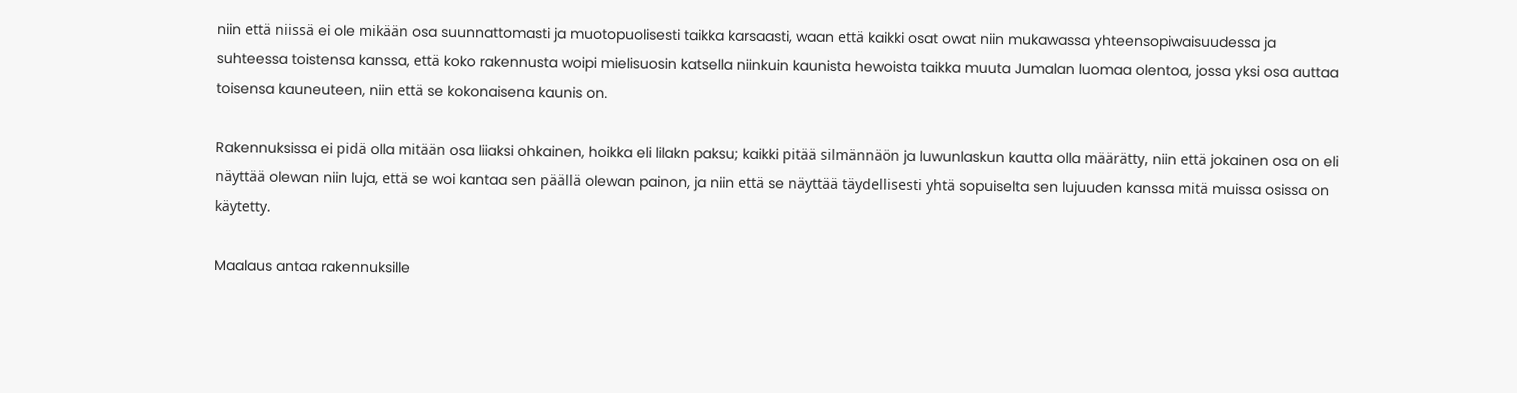niin että niissä ei ole mikään osa suunnattomasti ja muotopuolisesti taikka karsaasti, waan että kaikki osat owat niin mukawassa yhteensopiwaisuudessa ja suhteessa toistensa kanssa, että koko rakennusta woipi mielisuosin katsella niinkuin kaunista hewoista taikka muuta Jumalan luomaa olentoa, jossa yksi osa auttaa toisensa kauneuteen, niin että se kokonaisena kaunis on.

Rakennuksissa ei pidä olla mitään osa liiaksi ohkainen, hoikka eli lilakn paksu; kaikki pitää silmännäön ja luwunlaskun kautta olla määrätty, niin että jokainen osa on eli näyttää olewan niin luja, että se woi kantaa sen päällä olewan painon, ja niin että se näyttää täydellisesti yhtä sopuiselta sen lujuuden kanssa mitä muissa osissa on käytetty.

Maalaus antaa rakennuksille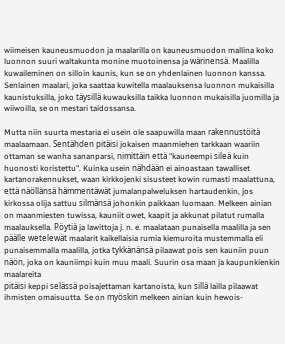wiimeisen kauneusmuodon ja maalarilla on kauneusmuodon mallina koko luonnon suuri waltakunta monine muotoinensa ja wärinensä. Maalilla kuwaileminen on silloin kaunis, kun se on yhdenlainen luonnon kanssa. Senlainen maalari, joka saattaa kuwitella maalauksensa luonnon mukaisilla kaunistuksilla, joko täysillä kuwauksilla taikka luonnon mukaisilla juomilla ja wiiwoilla, se on mestari taidossansa.

Mutta niin suurta mestaria ei usein ole saapuwilla maan rakennustöitä maalaamaan. Sentähden pitäisi jokaisen maanmiehen tarkkaan waariin ottaman se wanha sananparsi, nimittäin että "kauneempi sileä kuin huonosti koristettu". Kuinka usein nähdään ei ainoastaan tawalliset kartanorakennukset, waan kirkkojenki sisusteet kowin rumasti maalattuna, että näöllänsä hämmentäwät jumalanpalweluksen hartaudenkin, jos kirkossa olija sattuu silmänsä johonkin paikkaan luomaan. Melkeen ainian on maanmiesten tuwissa, kauniit owet, kaapit ja akkunat pilatut rumalla maalauksella. Pöytiä ja lawittoja j. n. e. maalataan punaisella maalilla ja sen päälle wetelewät maalarit kaikellaisia rumia kiemuroita mustemmalla eli punaisemmalla maalilla, jotka tykkänänsä pilaawat pois sen kauniin puun näön, joka on kauniimpi kuin muu maali. Suurin osa maan ja kaupunkienkin maalareita
pitäisi keppi selässä poisajettaman kartanoista, kun sillä lailla pilaawat ihmisten omaisuutta. Se on myöskin melkeen ainian kuin hewois-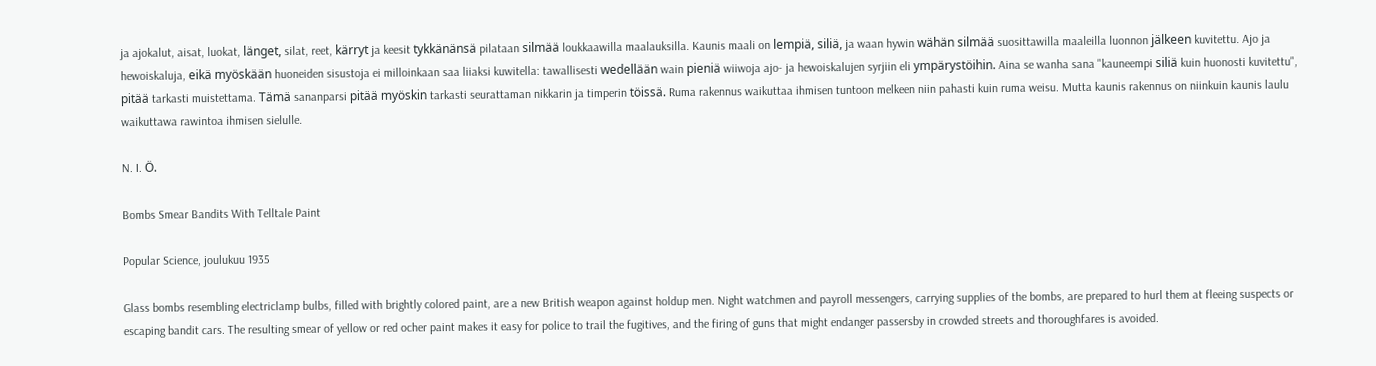ja ajokalut, aisat, luokat, länget, silat, reet, kärryt ja keesit tykkänänsä pilataan silmää loukkaawilla maalauksilla. Kaunis maali on lempiä, siliä, ja waan hywin wähän silmää suosittawilla maaleilla luonnon jälkeen kuvitettu. Ajo ja hewoiskaluja, eikä myöskään huoneiden sisustoja ei milloinkaan saa liiaksi kuwitella: tawallisesti wedellään wain pieniä wiiwoja ajo- ja hewoiskalujen syrjiin eli ympärystöihin. Aina se wanha sana "kauneempi siliä kuin huonosti kuvitettu", pitää tarkasti muistettama. Tämä sananparsi pitää myöskin tarkasti seurattaman nikkarin ja timperin töissä. Ruma rakennus waikuttaa ihmisen tuntoon melkeen niin pahasti kuin ruma weisu. Mutta kaunis rakennus on niinkuin kaunis laulu waikuttawa rawintoa ihmisen sielulle.

N. I. Ö.

Bombs Smear Bandits With Telltale Paint

Popular Science, joulukuu 1935

Glass bombs resembling electriclamp bulbs, filled with brightly colored paint, are a new British weapon against holdup men. Night watchmen and payroll messengers, carrying supplies of the bombs, are prepared to hurl them at fleeing suspects or escaping bandit cars. The resulting smear of yellow or red ocher paint makes it easy for police to trail the fugitives, and the firing of guns that might endanger passersby in crowded streets and thoroughfares is avoided.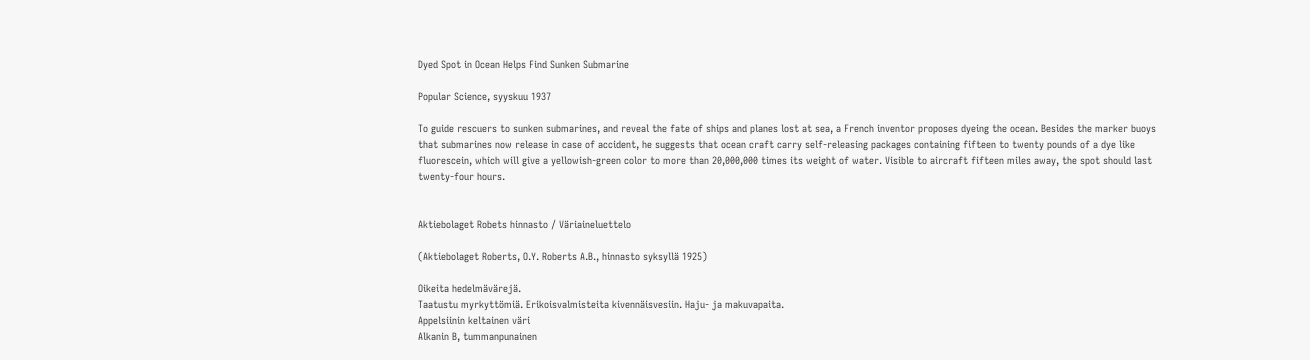Dyed Spot in Ocean Helps Find Sunken Submarine

Popular Science, syyskuu 1937

To guide rescuers to sunken submarines, and reveal the fate of ships and planes lost at sea, a French inventor proposes dyeing the ocean. Besides the marker buoys that submarines now release in case of accident, he suggests that ocean craft carry self-releasing packages containing fifteen to twenty pounds of a dye like fluorescein, which will give a yellowish-green color to more than 20,000,000 times its weight of water. Visible to aircraft fifteen miles away, the spot should last twenty-four hours.


Aktiebolaget Robets hinnasto / Väriaineluettelo

(Aktiebolaget Roberts, O.Y. Roberts A.B., hinnasto syksyllä 1925)

Oikeita hedelmävärejä.
Taatustu myrkyttömiä. Erikoisvalmisteita kivennäisvesiin. Haju- ja makuvapaita.
Appelsiinin keltainen väri
Alkanin B, tummanpunainen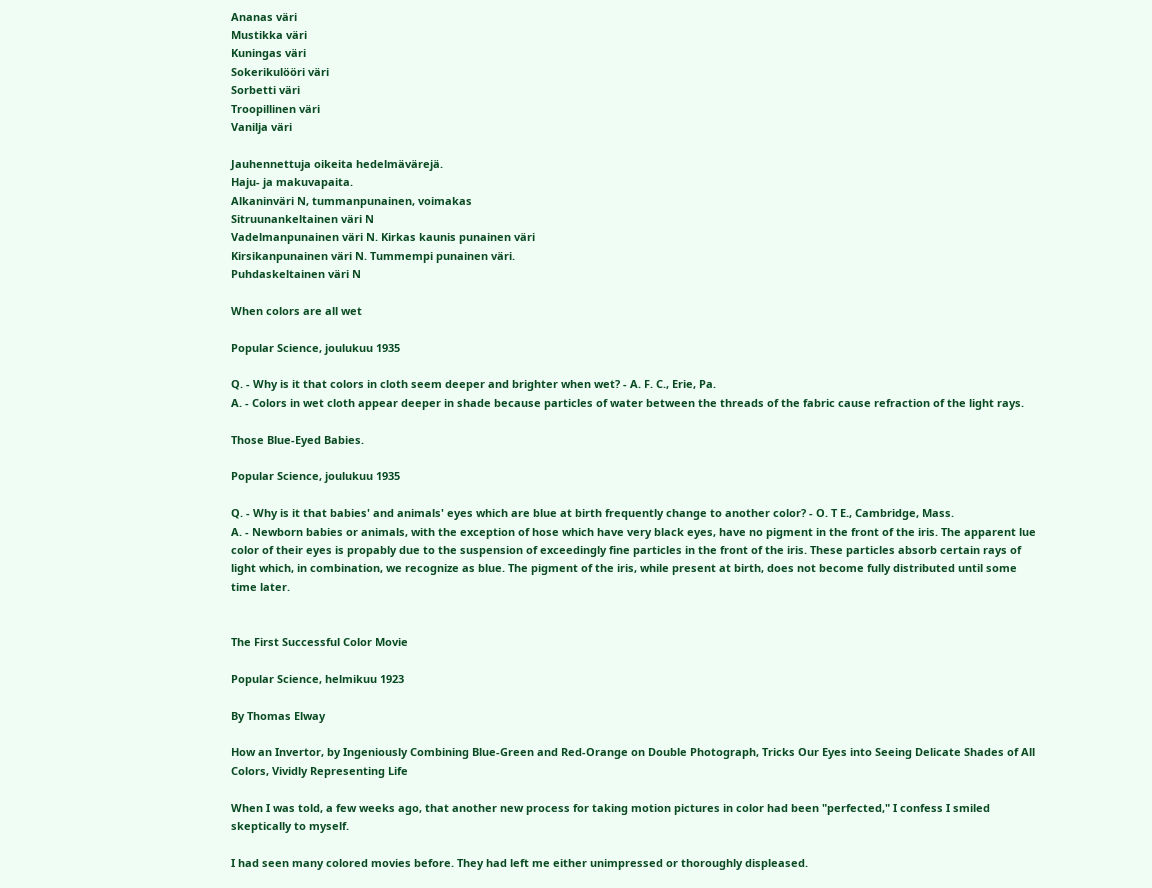Ananas väri
Mustikka väri
Kuningas väri
Sokerikulööri väri
Sorbetti väri
Troopillinen väri
Vanilja väri

Jauhennettuja oikeita hedelmävärejä.
Haju- ja makuvapaita.
Alkaninväri N, tummanpunainen, voimakas
Sitruunankeltainen väri N
Vadelmanpunainen väri N. Kirkas kaunis punainen väri
Kirsikanpunainen väri N. Tummempi punainen väri.
Puhdaskeltainen väri N

When colors are all wet

Popular Science, joulukuu 1935

Q. - Why is it that colors in cloth seem deeper and brighter when wet? - A. F. C., Erie, Pa.
A. - Colors in wet cloth appear deeper in shade because particles of water between the threads of the fabric cause refraction of the light rays.

Those Blue-Eyed Babies.

Popular Science, joulukuu 1935

Q. - Why is it that babies' and animals' eyes which are blue at birth frequently change to another color? - O. T E., Cambridge, Mass.
A. - Newborn babies or animals, with the exception of hose which have very black eyes, have no pigment in the front of the iris. The apparent lue color of their eyes is propably due to the suspension of exceedingly fine particles in the front of the iris. These particles absorb certain rays of light which, in combination, we recognize as blue. The pigment of the iris, while present at birth, does not become fully distributed until some time later.


The First Successful Color Movie

Popular Science, helmikuu 1923

By Thomas Elway

How an Invertor, by Ingeniously Combining Blue-Green and Red-Orange on Double Photograph, Tricks Our Eyes into Seeing Delicate Shades of All Colors, Vividly Representing Life

When I was told, a few weeks ago, that another new process for taking motion pictures in color had been "perfected," I confess I smiled skeptically to myself.

I had seen many colored movies before. They had left me either unimpressed or thoroughly displeased.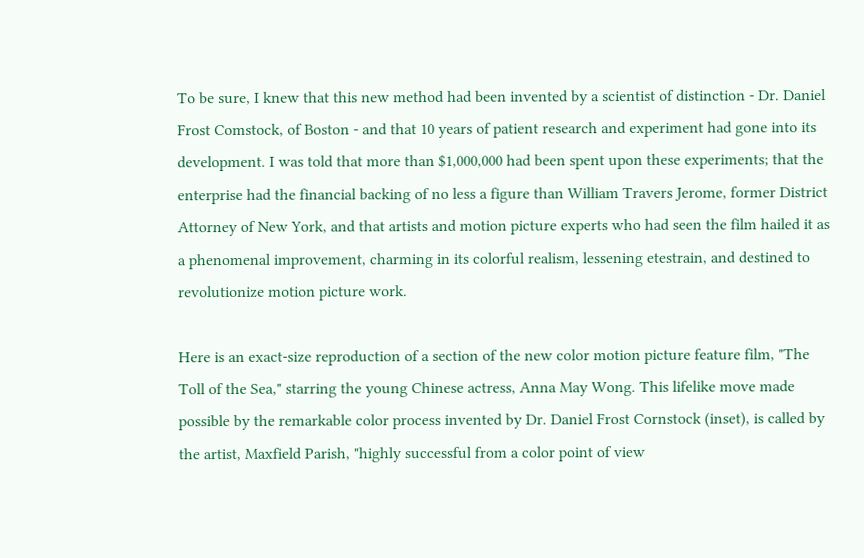To be sure, I knew that this new method had been invented by a scientist of distinction - Dr. Daniel Frost Comstock, of Boston - and that 10 years of patient research and experiment had gone into its development. I was told that more than $1,000,000 had been spent upon these experiments; that the enterprise had the financial backing of no less a figure than William Travers Jerome, former District Attorney of New York, and that artists and motion picture experts who had seen the film hailed it as a phenomenal improvement, charming in its colorful realism, lessening etestrain, and destined to revolutionize motion picture work.

Here is an exact-size reproduction of a section of the new color motion picture feature film, "The Toll of the Sea," starring the young Chinese actress, Anna May Wong. This lifelike move made possible by the remarkable color process invented by Dr. Daniel Frost Cornstock (inset), is called by the artist, Maxfield Parish, "highly successful from a color point of view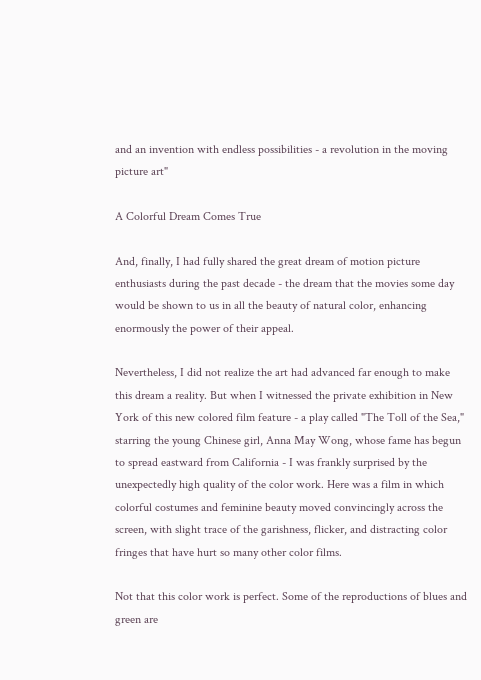and an invention with endless possibilities - a revolution in the moving picture art"

A Colorful Dream Comes True

And, finally, I had fully shared the great dream of motion picture enthusiasts during the past decade - the dream that the movies some day would be shown to us in all the beauty of natural color, enhancing enormously the power of their appeal.

Nevertheless, I did not realize the art had advanced far enough to make this dream a reality. But when I witnessed the private exhibition in New York of this new colored film feature - a play called "The Toll of the Sea," starring the young Chinese girl, Anna May Wong, whose fame has begun to spread eastward from California - I was frankly surprised by the unexpectedly high quality of the color work. Here was a film in which colorful costumes and feminine beauty moved convincingly across the screen, with slight trace of the garishness, flicker, and distracting color fringes that have hurt so many other color films.

Not that this color work is perfect. Some of the reproductions of blues and green are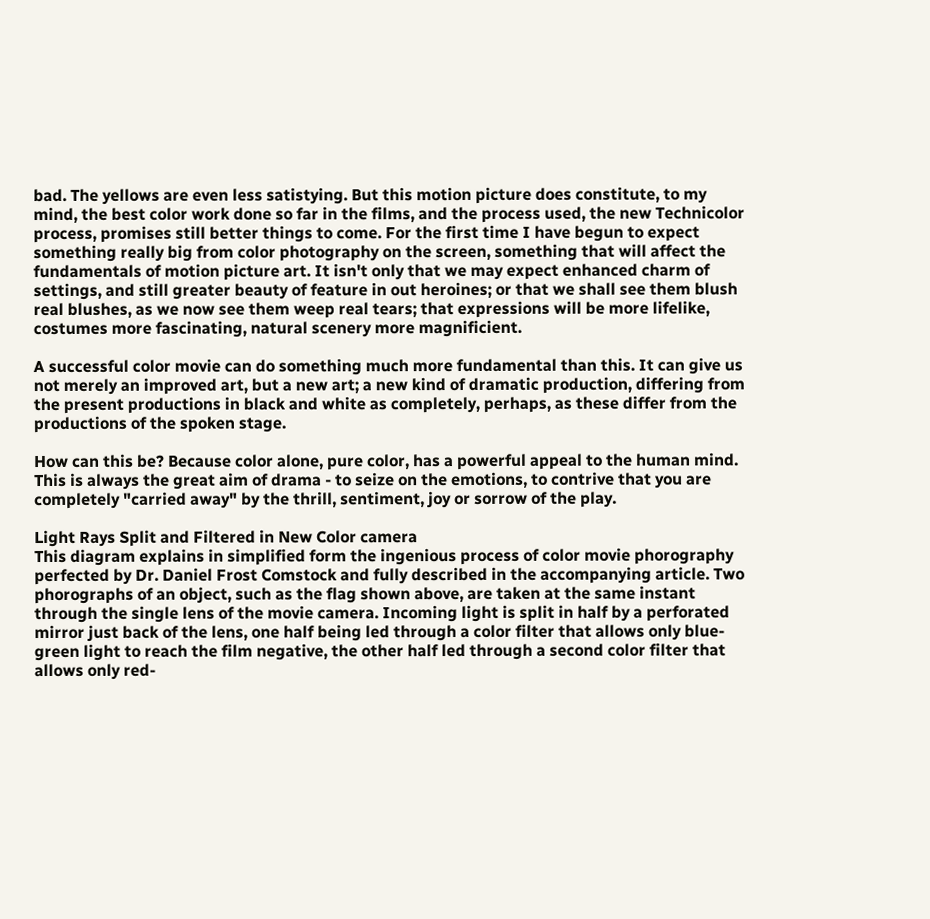bad. The yellows are even less satistying. But this motion picture does constitute, to my mind, the best color work done so far in the films, and the process used, the new Technicolor process, promises still better things to come. For the first time I have begun to expect something really big from color photography on the screen, something that will affect the fundamentals of motion picture art. It isn't only that we may expect enhanced charm of settings, and still greater beauty of feature in out heroines; or that we shall see them blush real blushes, as we now see them weep real tears; that expressions will be more lifelike, costumes more fascinating, natural scenery more magnificient.

A successful color movie can do something much more fundamental than this. It can give us not merely an improved art, but a new art; a new kind of dramatic production, differing from the present productions in black and white as completely, perhaps, as these differ from the productions of the spoken stage.

How can this be? Because color alone, pure color, has a powerful appeal to the human mind. This is always the great aim of drama - to seize on the emotions, to contrive that you are completely "carried away" by the thrill, sentiment, joy or sorrow of the play.

Light Rays Split and Filtered in New Color camera
This diagram explains in simplified form the ingenious process of color movie phorography perfected by Dr. Daniel Frost Comstock and fully described in the accompanying article. Two phorographs of an object, such as the flag shown above, are taken at the same instant through the single lens of the movie camera. Incoming light is split in half by a perforated mirror just back of the lens, one half being led through a color filter that allows only blue-green light to reach the film negative, the other half led through a second color filter that allows only red-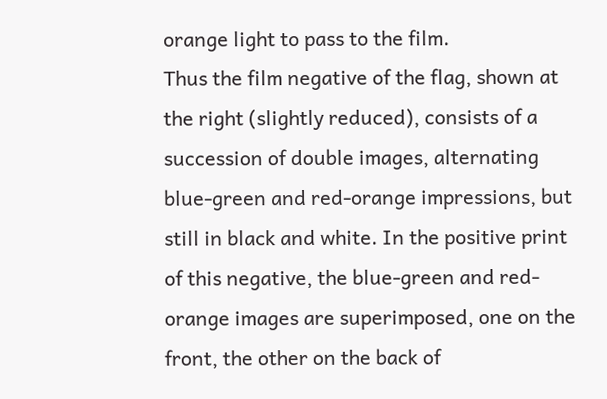orange light to pass to the film.
Thus the film negative of the flag, shown at the right (slightly reduced), consists of a succession of double images, alternating blue-green and red-orange impressions, but still in black and white. In the positive print of this negative, the blue-green and red-orange images are superimposed, one on the front, the other on the back of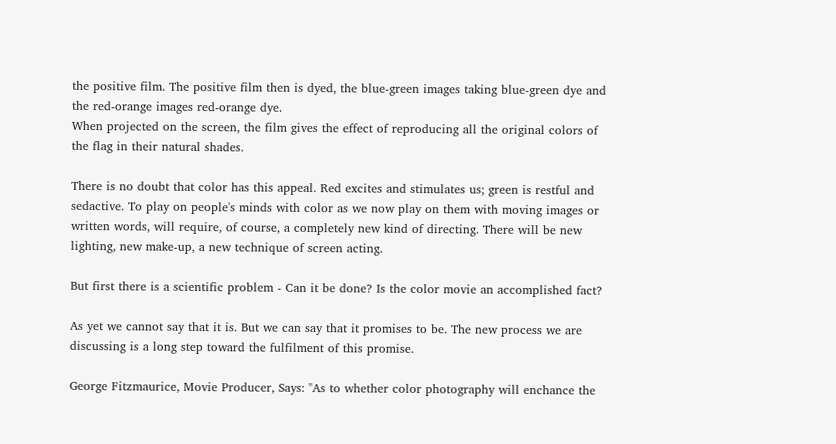the positive film. The positive film then is dyed, the blue-green images taking blue-green dye and the red-orange images red-orange dye.
When projected on the screen, the film gives the effect of reproducing all the original colors of the flag in their natural shades.

There is no doubt that color has this appeal. Red excites and stimulates us; green is restful and sedactive. To play on people's minds with color as we now play on them with moving images or written words, will require, of course, a completely new kind of directing. There will be new lighting, new make-up, a new technique of screen acting.

But first there is a scientific problem - Can it be done? Is the color movie an accomplished fact?

As yet we cannot say that it is. But we can say that it promises to be. The new process we are discussing is a long step toward the fulfilment of this promise.

George Fitzmaurice, Movie Producer, Says: "As to whether color photography will enchance the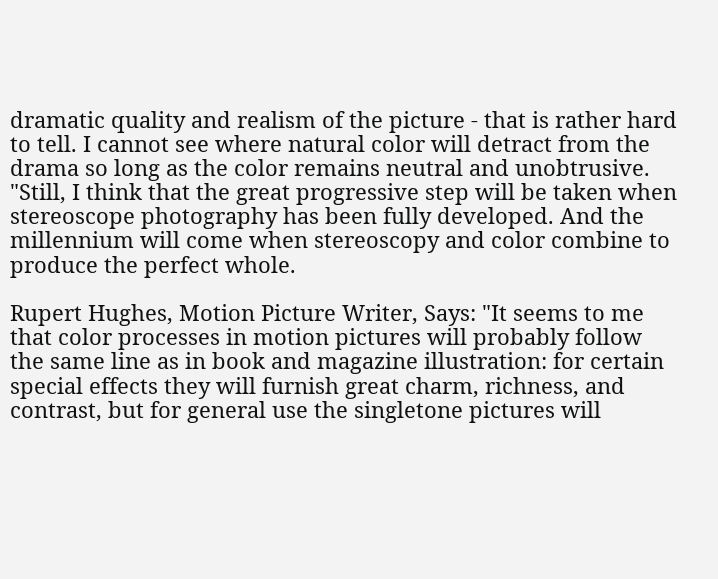dramatic quality and realism of the picture - that is rather hard to tell. I cannot see where natural color will detract from the drama so long as the color remains neutral and unobtrusive.
"Still, I think that the great progressive step will be taken when stereoscope photography has been fully developed. And the millennium will come when stereoscopy and color combine to produce the perfect whole.

Rupert Hughes, Motion Picture Writer, Says: "It seems to me that color processes in motion pictures will probably follow the same line as in book and magazine illustration: for certain special effects they will furnish great charm, richness, and contrast, but for general use the singletone pictures will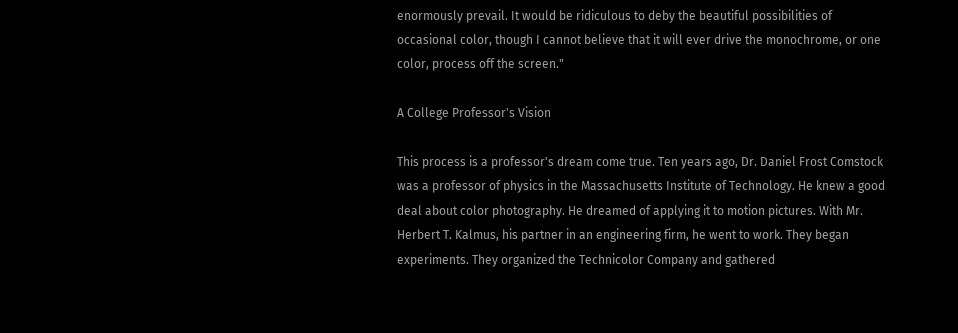enormously prevail. It would be ridiculous to deby the beautiful possibilities of occasional color, though I cannot believe that it will ever drive the monochrome, or one color, process off the screen."

A College Professor's Vision

This process is a professor's dream come true. Ten years ago, Dr. Daniel Frost Comstock was a professor of physics in the Massachusetts Institute of Technology. He knew a good deal about color photography. He dreamed of applying it to motion pictures. With Mr. Herbert T. Kalmus, his partner in an engineering firm, he went to work. They began experiments. They organized the Technicolor Company and gathered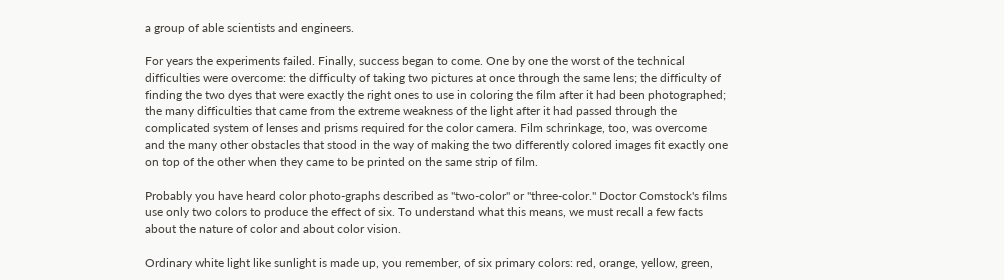a group of able scientists and engineers.

For years the experiments failed. Finally, success began to come. One by one the worst of the technical difficulties were overcome: the difficulty of taking two pictures at once through the same lens; the difficulty of finding the two dyes that were exactly the right ones to use in coloring the film after it had been photographed; the many difficulties that came from the extreme weakness of the light after it had passed through the complicated system of lenses and prisms required for the color camera. Film schrinkage, too, was overcome and the many other obstacles that stood in the way of making the two differently colored images fit exactly one on top of the other when they came to be printed on the same strip of film.

Probably you have heard color photo-graphs described as "two-color" or "three-color." Doctor Comstock's films use only two colors to produce the effect of six. To understand what this means, we must recall a few facts about the nature of color and about color vision.

Ordinary white light like sunlight is made up, you remember, of six primary colors: red, orange, yellow, green,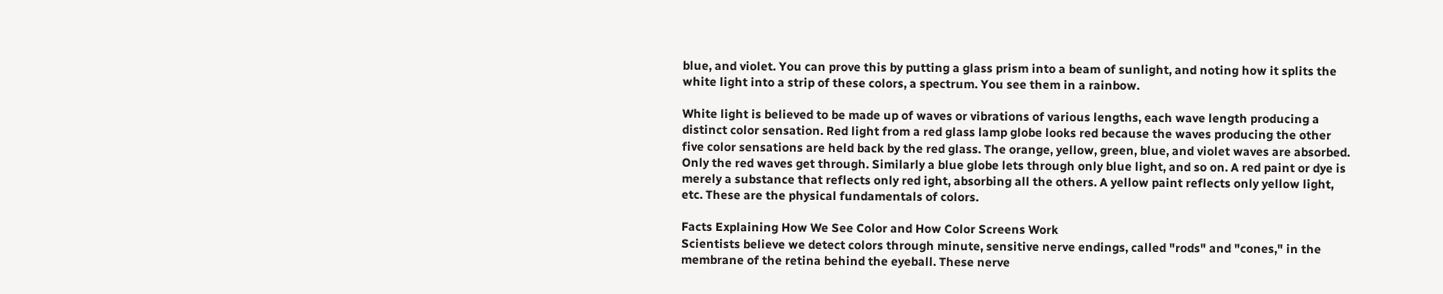blue, and violet. You can prove this by putting a glass prism into a beam of sunlight, and noting how it splits the white light into a strip of these colors, a spectrum. You see them in a rainbow.

White light is believed to be made up of waves or vibrations of various lengths, each wave length producing a distinct color sensation. Red light from a red glass lamp globe looks red because the waves producing the other five color sensations are held back by the red glass. The orange, yellow, green, blue, and violet waves are absorbed. Only the red waves get through. Similarly a blue globe lets through only blue light, and so on. A red paint or dye is merely a substance that reflects only red ight, absorbing all the others. A yellow paint reflects only yellow light, etc. These are the physical fundamentals of colors.

Facts Explaining How We See Color and How Color Screens Work
Scientists believe we detect colors through minute, sensitive nerve endings, called "rods" and "cones," in the membrane of the retina behind the eyeball. These nerve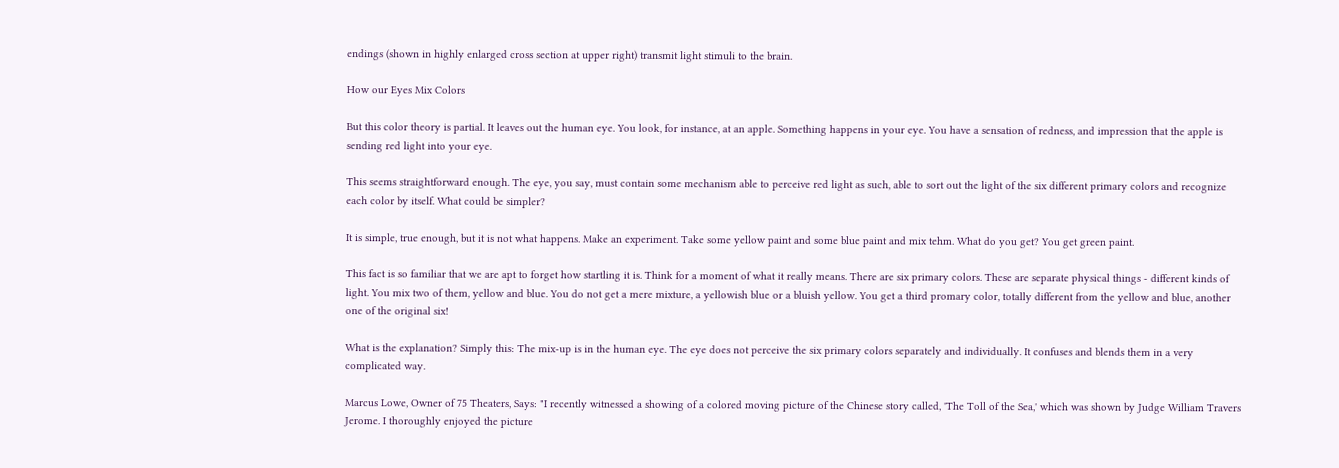endings (shown in highly enlarged cross section at upper right) transmit light stimuli to the brain.

How our Eyes Mix Colors

But this color theory is partial. It leaves out the human eye. You look, for instance, at an apple. Something happens in your eye. You have a sensation of redness, and impression that the apple is sending red light into your eye.

This seems straightforward enough. The eye, you say, must contain some mechanism able to perceive red light as such, able to sort out the light of the six different primary colors and recognize each color by itself. What could be simpler?

It is simple, true enough, but it is not what happens. Make an experiment. Take some yellow paint and some blue paint and mix tehm. What do you get? You get green paint.

This fact is so familiar that we are apt to forget how startling it is. Think for a moment of what it really means. There are six primary colors. These are separate physical things - different kinds of light. You mix two of them, yellow and blue. You do not get a mere mixture, a yellowish blue or a bluish yellow. You get a third promary color, totally different from the yellow and blue, another one of the original six!

What is the explanation? Simply this: The mix-up is in the human eye. The eye does not perceive the six primary colors separately and individually. It confuses and blends them in a very complicated way.

Marcus Lowe, Owner of 75 Theaters, Says: "I recently witnessed a showing of a colored moving picture of the Chinese story called, 'The Toll of the Sea,' which was shown by Judge William Travers Jerome. I thoroughly enjoyed the picture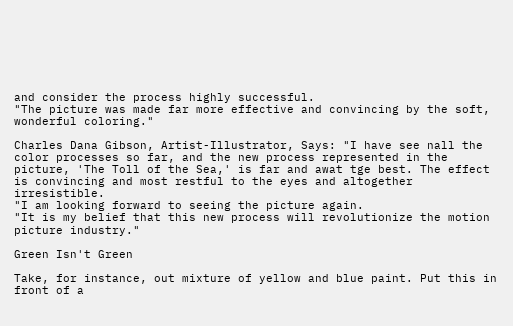and consider the process highly successful.
"The picture was made far more effective and convincing by the soft, wonderful coloring."

Charles Dana Gibson, Artist-Illustrator, Says: "I have see nall the color processes so far, and the new process represented in the picture, 'The Toll of the Sea,' is far and awat tge best. The effect is convincing and most restful to the eyes and altogether irresistible.
"I am looking forward to seeing the picture again.
"It is my belief that this new process will revolutionize the motion picture industry."

Green Isn't Green

Take, for instance, out mixture of yellow and blue paint. Put this in front of a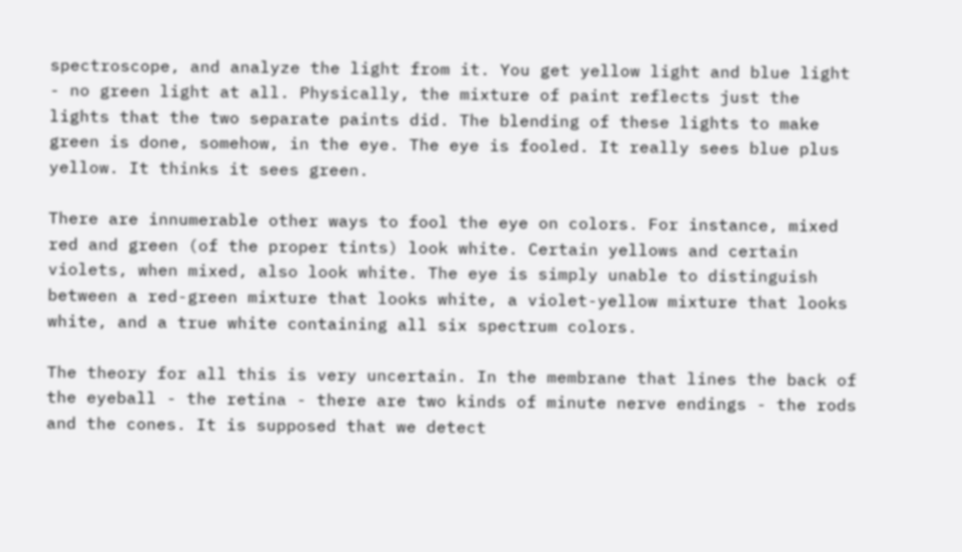spectroscope, and analyze the light from it. You get yellow light and blue light - no green light at all. Physically, the mixture of paint reflects just the lights that the two separate paints did. The blending of these lights to make green is done, somehow, in the eye. The eye is fooled. It really sees blue plus yellow. It thinks it sees green.

There are innumerable other ways to fool the eye on colors. For instance, mixed red and green (of the proper tints) look white. Certain yellows and certain violets, when mixed, also look white. The eye is simply unable to distinguish between a red-green mixture that looks white, a violet-yellow mixture that looks white, and a true white containing all six spectrum colors.

The theory for all this is very uncertain. In the membrane that lines the back of the eyeball - the retina - there are two kinds of minute nerve endings - the rods and the cones. It is supposed that we detect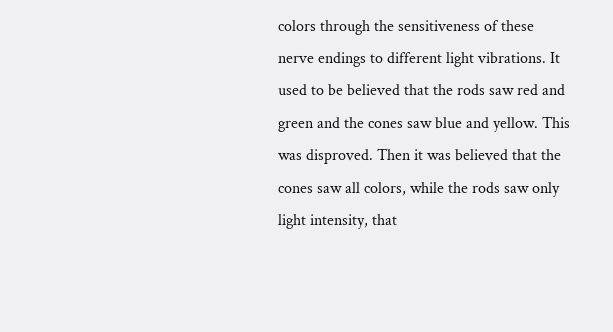colors through the sensitiveness of these nerve endings to different light vibrations. It used to be believed that the rods saw red and green and the cones saw blue and yellow. This was disproved. Then it was believed that the cones saw all colors, while the rods saw only light intensity, that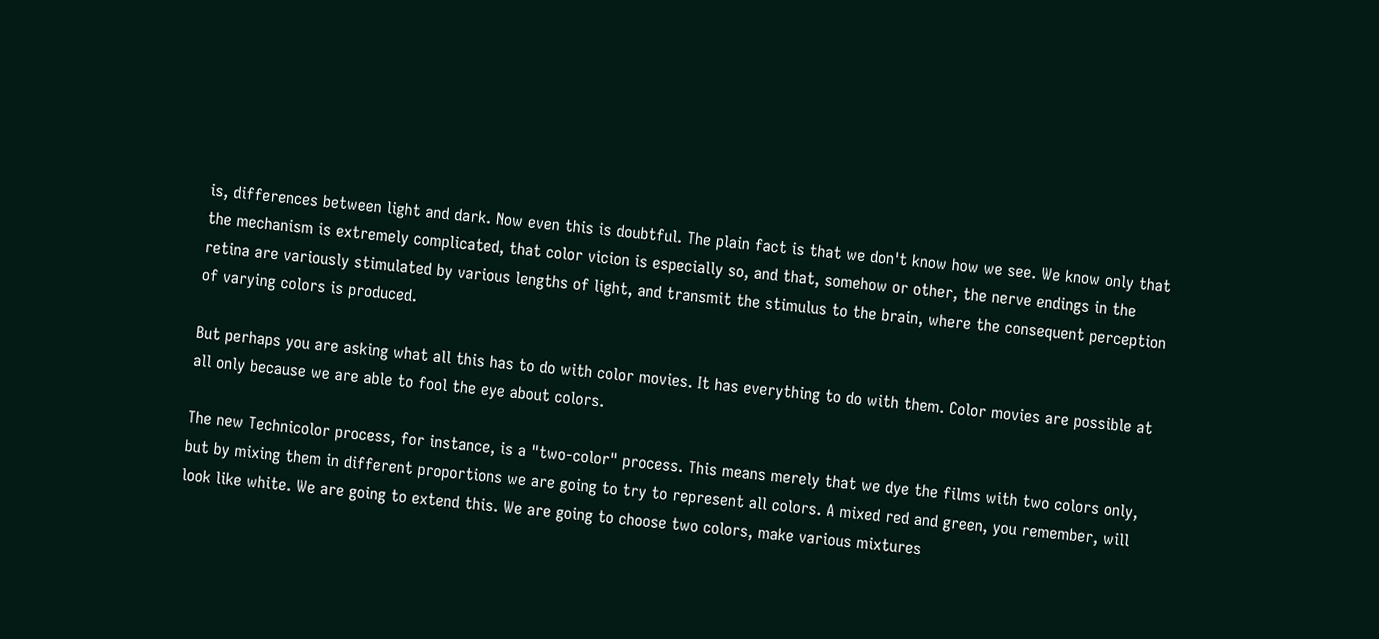is, differences between light and dark. Now even this is doubtful. The plain fact is that we don't know how we see. We know only that the mechanism is extremely complicated, that color vicion is especially so, and that, somehow or other, the nerve endings in the retina are variously stimulated by various lengths of light, and transmit the stimulus to the brain, where the consequent perception of varying colors is produced.

But perhaps you are asking what all this has to do with color movies. It has everything to do with them. Color movies are possible at all only because we are able to fool the eye about colors.

The new Technicolor process, for instance, is a "two-color" process. This means merely that we dye the films with two colors only, but by mixing them in different proportions we are going to try to represent all colors. A mixed red and green, you remember, will look like white. We are going to extend this. We are going to choose two colors, make various mixtures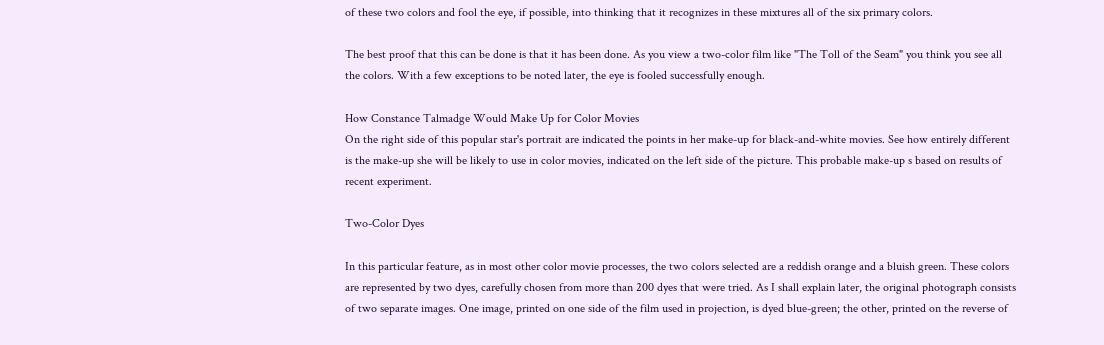of these two colors and fool the eye, if possible, into thinking that it recognizes in these mixtures all of the six primary colors.

The best proof that this can be done is that it has been done. As you view a two-color film like "The Toll of the Seam" you think you see all the colors. With a few exceptions to be noted later, the eye is fooled successfully enough.

How Constance Talmadge Would Make Up for Color Movies
On the right side of this popular star's portrait are indicated the points in her make-up for black-and-white movies. See how entirely different is the make-up she will be likely to use in color movies, indicated on the left side of the picture. This probable make-up s based on results of recent experiment.

Two-Color Dyes

In this particular feature, as in most other color movie processes, the two colors selected are a reddish orange and a bluish green. These colors are represented by two dyes, carefully chosen from more than 200 dyes that were tried. As I shall explain later, the original photograph consists of two separate images. One image, printed on one side of the film used in projection, is dyed blue-green; the other, printed on the reverse of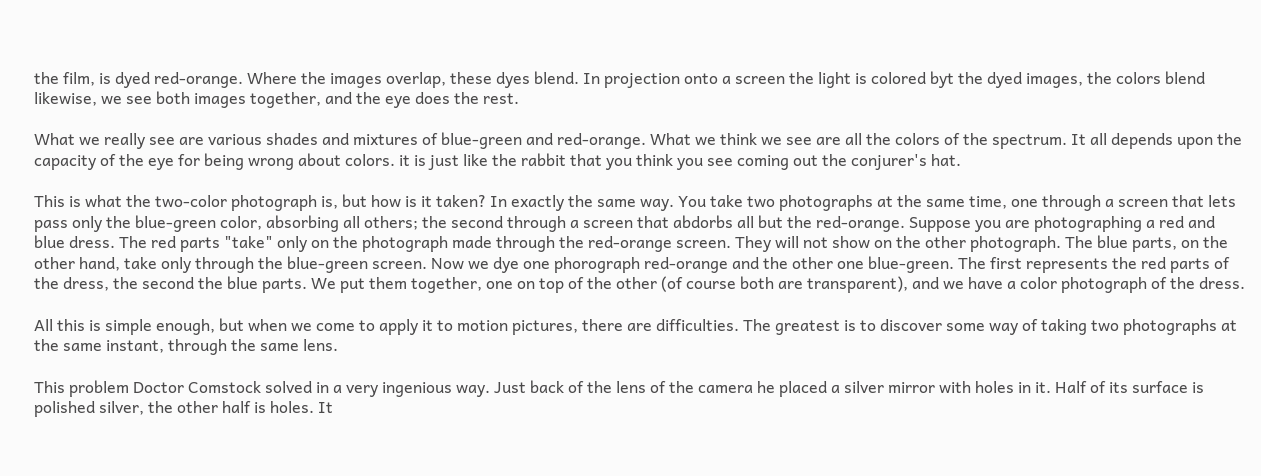the film, is dyed red-orange. Where the images overlap, these dyes blend. In projection onto a screen the light is colored byt the dyed images, the colors blend likewise, we see both images together, and the eye does the rest.

What we really see are various shades and mixtures of blue-green and red-orange. What we think we see are all the colors of the spectrum. It all depends upon the capacity of the eye for being wrong about colors. it is just like the rabbit that you think you see coming out the conjurer's hat.

This is what the two-color photograph is, but how is it taken? In exactly the same way. You take two photographs at the same time, one through a screen that lets pass only the blue-green color, absorbing all others; the second through a screen that abdorbs all but the red-orange. Suppose you are photographing a red and blue dress. The red parts "take" only on the photograph made through the red-orange screen. They will not show on the other photograph. The blue parts, on the other hand, take only through the blue-green screen. Now we dye one phorograph red-orange and the other one blue-green. The first represents the red parts of the dress, the second the blue parts. We put them together, one on top of the other (of course both are transparent), and we have a color photograph of the dress.

All this is simple enough, but when we come to apply it to motion pictures, there are difficulties. The greatest is to discover some way of taking two photographs at the same instant, through the same lens.

This problem Doctor Comstock solved in a very ingenious way. Just back of the lens of the camera he placed a silver mirror with holes in it. Half of its surface is polished silver, the other half is holes. It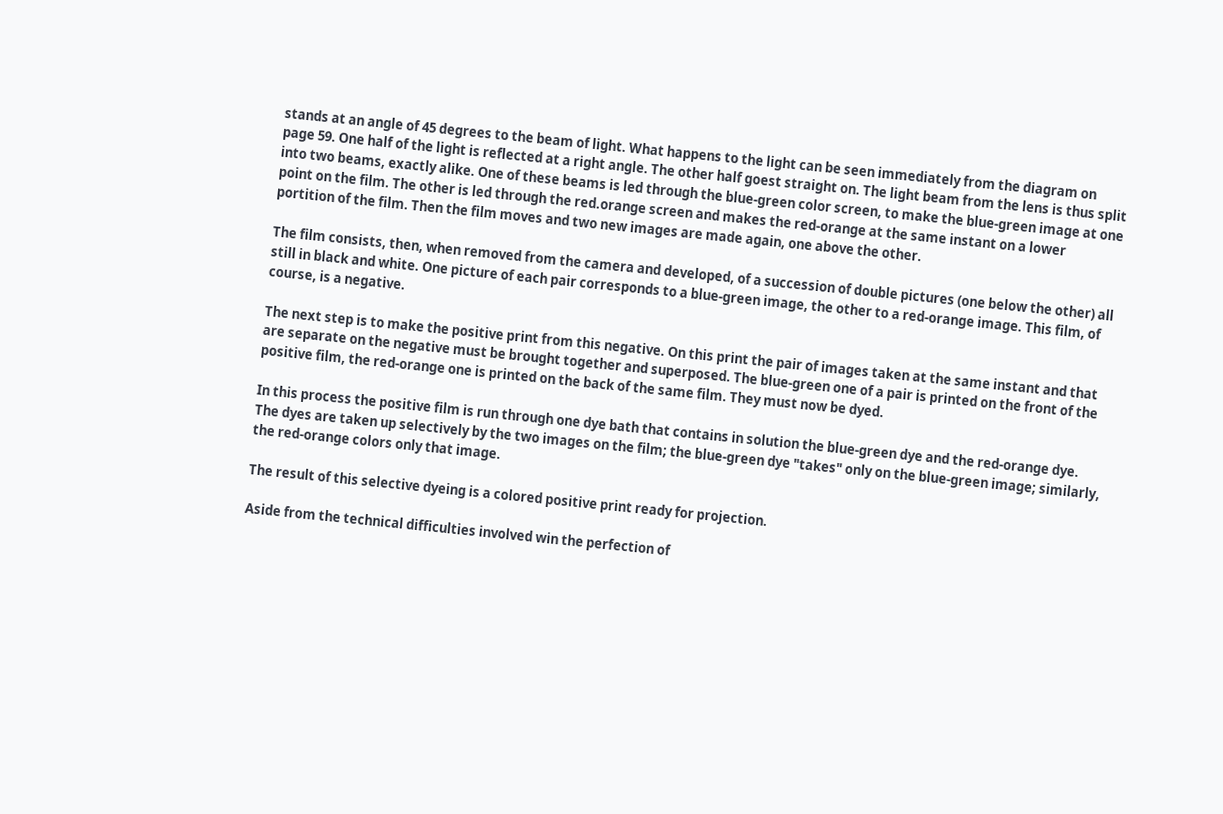stands at an angle of 45 degrees to the beam of light. What happens to the light can be seen immediately from the diagram on page 59. One half of the light is reflected at a right angle. The other half goest straight on. The light beam from the lens is thus split into two beams, exactly alike. One of these beams is led through the blue-green color screen, to make the blue-green image at one point on the film. The other is led through the red.orange screen and makes the red-orange at the same instant on a lower portition of the film. Then the film moves and two new images are made again, one above the other.

The film consists, then, when removed from the camera and developed, of a succession of double pictures (one below the other) all still in black and white. One picture of each pair corresponds to a blue-green image, the other to a red-orange image. This film, of course, is a negative.

The next step is to make the positive print from this negative. On this print the pair of images taken at the same instant and that are separate on the negative must be brought together and superposed. The blue-green one of a pair is printed on the front of the positive film, the red-orange one is printed on the back of the same film. They must now be dyed.

In this process the positive film is run through one dye bath that contains in solution the blue-green dye and the red-orange dye. The dyes are taken up selectively by the two images on the film; the blue-green dye "takes" only on the blue-green image; similarly, the red-orange colors only that image.

The result of this selective dyeing is a colored positive print ready for projection.

Aside from the technical difficulties involved win the perfection of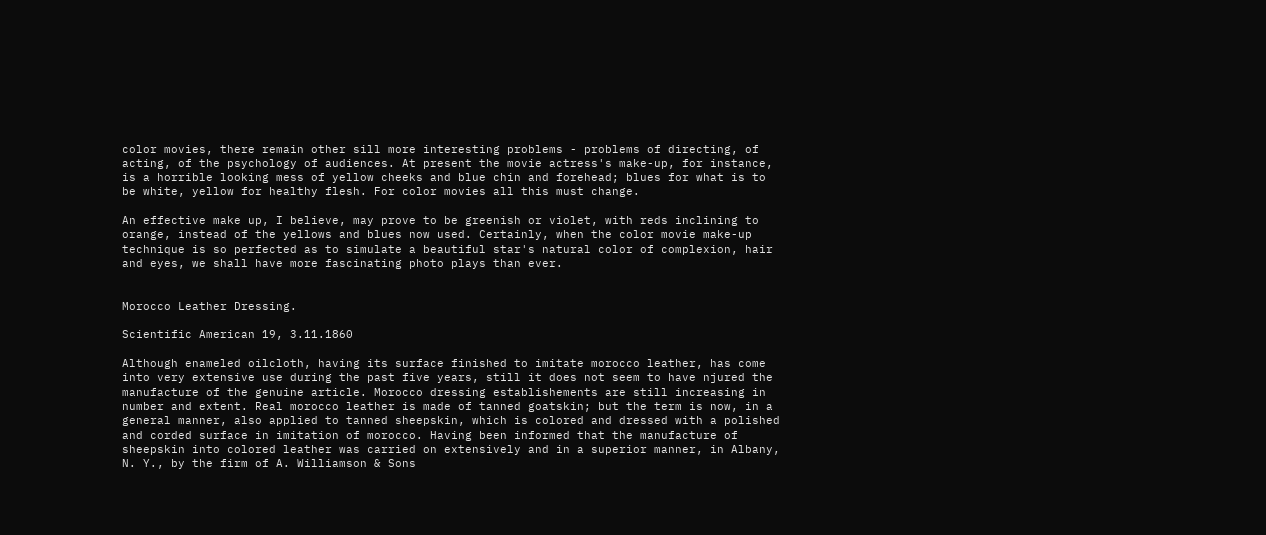color movies, there remain other sill more interesting problems - problems of directing, of acting, of the psychology of audiences. At present the movie actress's make-up, for instance, is a horrible looking mess of yellow cheeks and blue chin and forehead; blues for what is to be white, yellow for healthy flesh. For color movies all this must change.

An effective make up, I believe, may prove to be greenish or violet, with reds inclining to orange, instead of the yellows and blues now used. Certainly, when the color movie make-up technique is so perfected as to simulate a beautiful star's natural color of complexion, hair and eyes, we shall have more fascinating photo plays than ever.


Morocco Leather Dressing.

Scientific American 19, 3.11.1860

Although enameled oilcloth, having its surface finished to imitate morocco leather, has come into very extensive use during the past five years, still it does not seem to have njured the manufacture of the genuine article. Morocco dressing establishements are still increasing in number and extent. Real morocco leather is made of tanned goatskin; but the term is now, in a general manner, also applied to tanned sheepskin, which is colored and dressed with a polished and corded surface in imitation of morocco. Having been informed that the manufacture of sheepskin into colored leather was carried on extensively and in a superior manner, in Albany, N. Y., by the firm of A. Williamson & Sons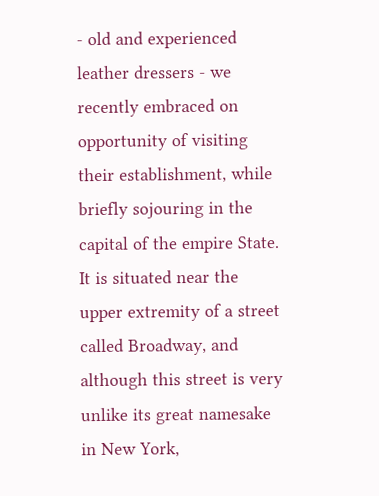- old and experienced leather dressers - we recently embraced on opportunity of visiting their establishment, while briefly sojouring in the capital of the empire State. It is situated near the upper extremity of a street called Broadway, and although this street is very unlike its great namesake in New York,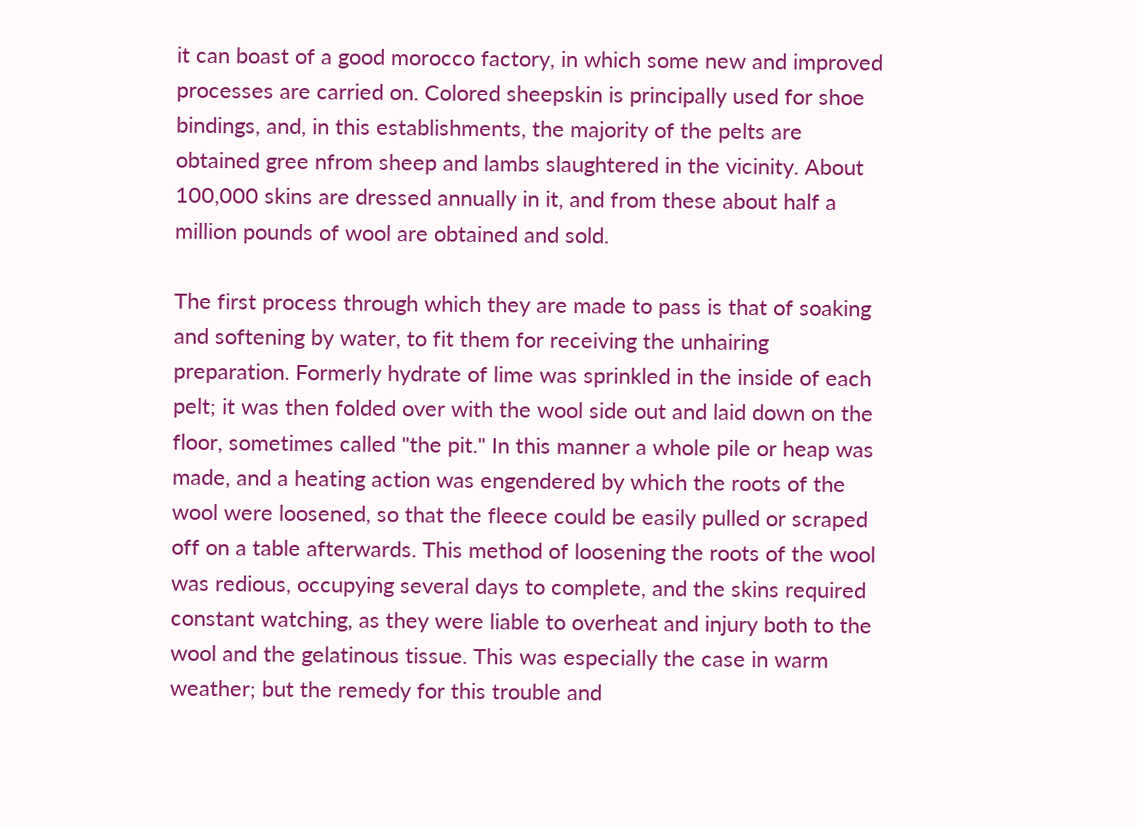it can boast of a good morocco factory, in which some new and improved processes are carried on. Colored sheepskin is principally used for shoe bindings, and, in this establishments, the majority of the pelts are obtained gree nfrom sheep and lambs slaughtered in the vicinity. About 100,000 skins are dressed annually in it, and from these about half a million pounds of wool are obtained and sold.

The first process through which they are made to pass is that of soaking and softening by water, to fit them for receiving the unhairing preparation. Formerly hydrate of lime was sprinkled in the inside of each pelt; it was then folded over with the wool side out and laid down on the floor, sometimes called "the pit." In this manner a whole pile or heap was made, and a heating action was engendered by which the roots of the wool were loosened, so that the fleece could be easily pulled or scraped off on a table afterwards. This method of loosening the roots of the wool was redious, occupying several days to complete, and the skins required constant watching, as they were liable to overheat and injury both to the wool and the gelatinous tissue. This was especially the case in warm weather; but the remedy for this trouble and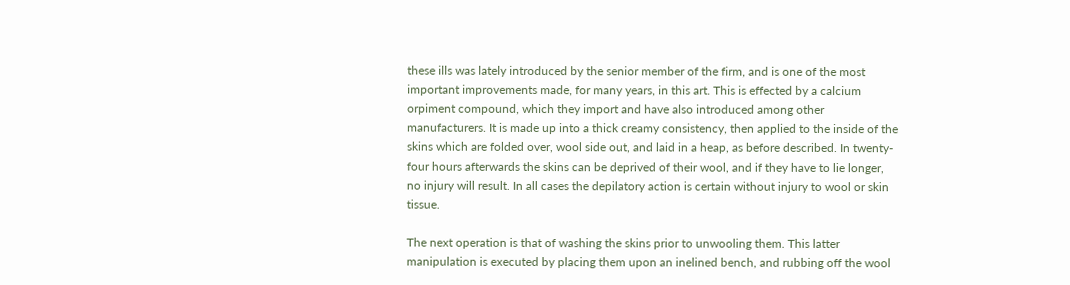these ills was lately introduced by the senior member of the firm, and is one of the most important improvements made, for many years, in this art. This is effected by a calcium orpiment compound, which they import and have also introduced among other manufacturers. It is made up into a thick creamy consistency, then applied to the inside of the skins which are folded over, wool side out, and laid in a heap, as before described. In twenty-four hours afterwards the skins can be deprived of their wool, and if they have to lie longer, no injury will result. In all cases the depilatory action is certain without injury to wool or skin tissue.

The next operation is that of washing the skins prior to unwooling them. This latter manipulation is executed by placing them upon an inelined bench, and rubbing off the wool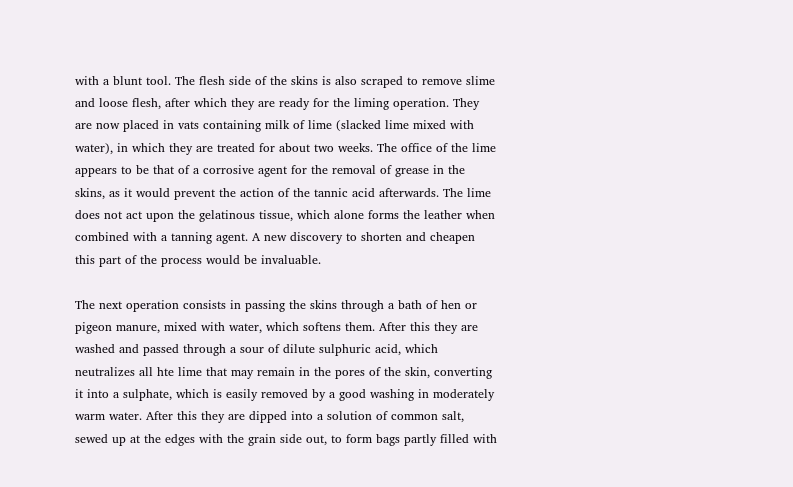with a blunt tool. The flesh side of the skins is also scraped to remove slime and loose flesh, after which they are ready for the liming operation. They are now placed in vats containing milk of lime (slacked lime mixed with water), in which they are treated for about two weeks. The office of the lime appears to be that of a corrosive agent for the removal of grease in the skins, as it would prevent the action of the tannic acid afterwards. The lime does not act upon the gelatinous tissue, which alone forms the leather when combined with a tanning agent. A new discovery to shorten and cheapen this part of the process would be invaluable.

The next operation consists in passing the skins through a bath of hen or pigeon manure, mixed with water, which softens them. After this they are washed and passed through a sour of dilute sulphuric acid, which neutralizes all hte lime that may remain in the pores of the skin, converting it into a sulphate, which is easily removed by a good washing in moderately warm water. After this they are dipped into a solution of common salt, sewed up at the edges with the grain side out, to form bags partly filled with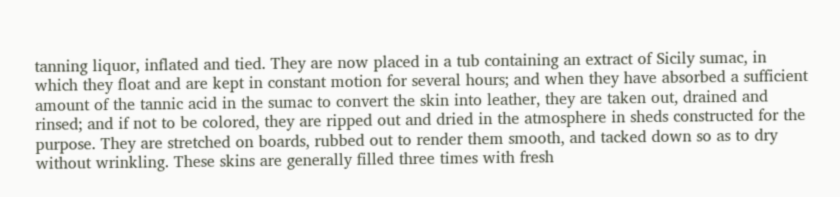tanning liquor, inflated and tied. They are now placed in a tub containing an extract of Sicily sumac, in which they float and are kept in constant motion for several hours; and when they have absorbed a sufficient amount of the tannic acid in the sumac to convert the skin into leather, they are taken out, drained and rinsed; and if not to be colored, they are ripped out and dried in the atmosphere in sheds constructed for the purpose. They are stretched on boards, rubbed out to render them smooth, and tacked down so as to dry without wrinkling. These skins are generally filled three times with fresh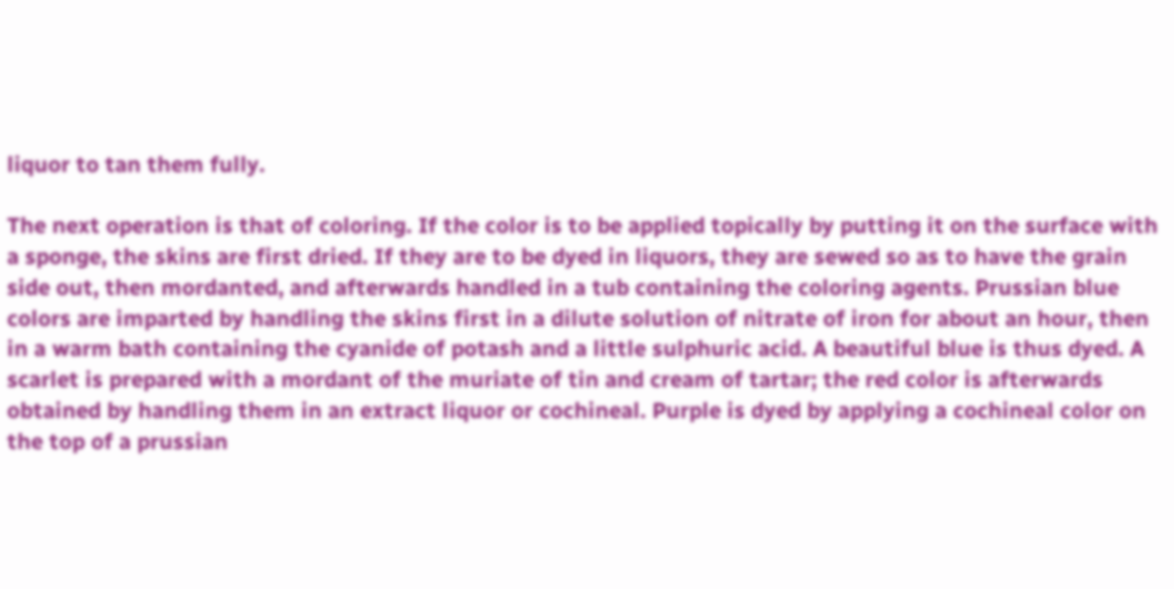liquor to tan them fully.

The next operation is that of coloring. If the color is to be applied topically by putting it on the surface with a sponge, the skins are first dried. If they are to be dyed in liquors, they are sewed so as to have the grain side out, then mordanted, and afterwards handled in a tub containing the coloring agents. Prussian blue colors are imparted by handling the skins first in a dilute solution of nitrate of iron for about an hour, then in a warm bath containing the cyanide of potash and a little sulphuric acid. A beautiful blue is thus dyed. A scarlet is prepared with a mordant of the muriate of tin and cream of tartar; the red color is afterwards obtained by handling them in an extract liquor or cochineal. Purple is dyed by applying a cochineal color on the top of a prussian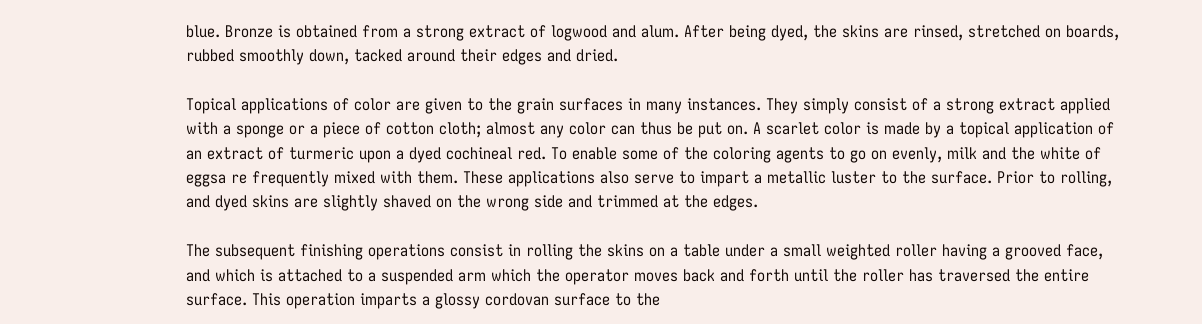blue. Bronze is obtained from a strong extract of logwood and alum. After being dyed, the skins are rinsed, stretched on boards, rubbed smoothly down, tacked around their edges and dried.

Topical applications of color are given to the grain surfaces in many instances. They simply consist of a strong extract applied with a sponge or a piece of cotton cloth; almost any color can thus be put on. A scarlet color is made by a topical application of an extract of turmeric upon a dyed cochineal red. To enable some of the coloring agents to go on evenly, milk and the white of eggsa re frequently mixed with them. These applications also serve to impart a metallic luster to the surface. Prior to rolling, and dyed skins are slightly shaved on the wrong side and trimmed at the edges.

The subsequent finishing operations consist in rolling the skins on a table under a small weighted roller having a grooved face, and which is attached to a suspended arm which the operator moves back and forth until the roller has traversed the entire surface. This operation imparts a glossy cordovan surface to the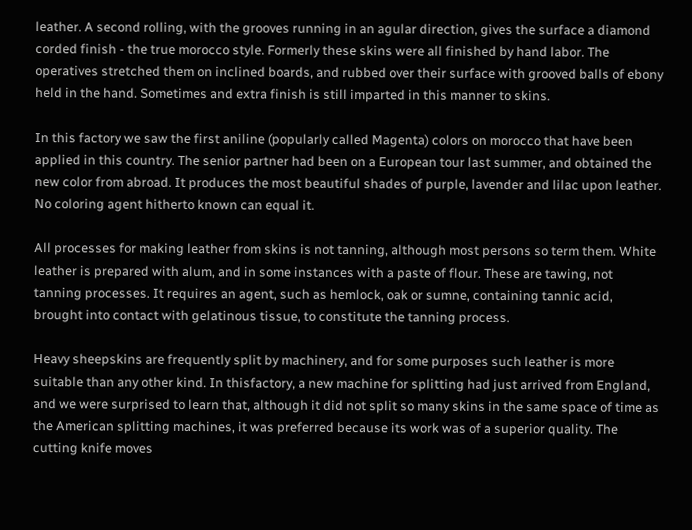leather. A second rolling, with the grooves running in an agular direction, gives the surface a diamond corded finish - the true morocco style. Formerly these skins were all finished by hand labor. The operatives stretched them on inclined boards, and rubbed over their surface with grooved balls of ebony held in the hand. Sometimes and extra finish is still imparted in this manner to skins.

In this factory we saw the first aniline (popularly called Magenta) colors on morocco that have been applied in this country. The senior partner had been on a European tour last summer, and obtained the new color from abroad. It produces the most beautiful shades of purple, lavender and lilac upon leather. No coloring agent hitherto known can equal it.

All processes for making leather from skins is not tanning, although most persons so term them. White leather is prepared with alum, and in some instances with a paste of flour. These are tawing, not tanning processes. It requires an agent, such as hemlock, oak or sumne, containing tannic acid, brought into contact with gelatinous tissue, to constitute the tanning process.

Heavy sheepskins are frequently split by machinery, and for some purposes such leather is more suitable than any other kind. In thisfactory, a new machine for splitting had just arrived from England, and we were surprised to learn that, although it did not split so many skins in the same space of time as the American splitting machines, it was preferred because its work was of a superior quality. The cutting knife moves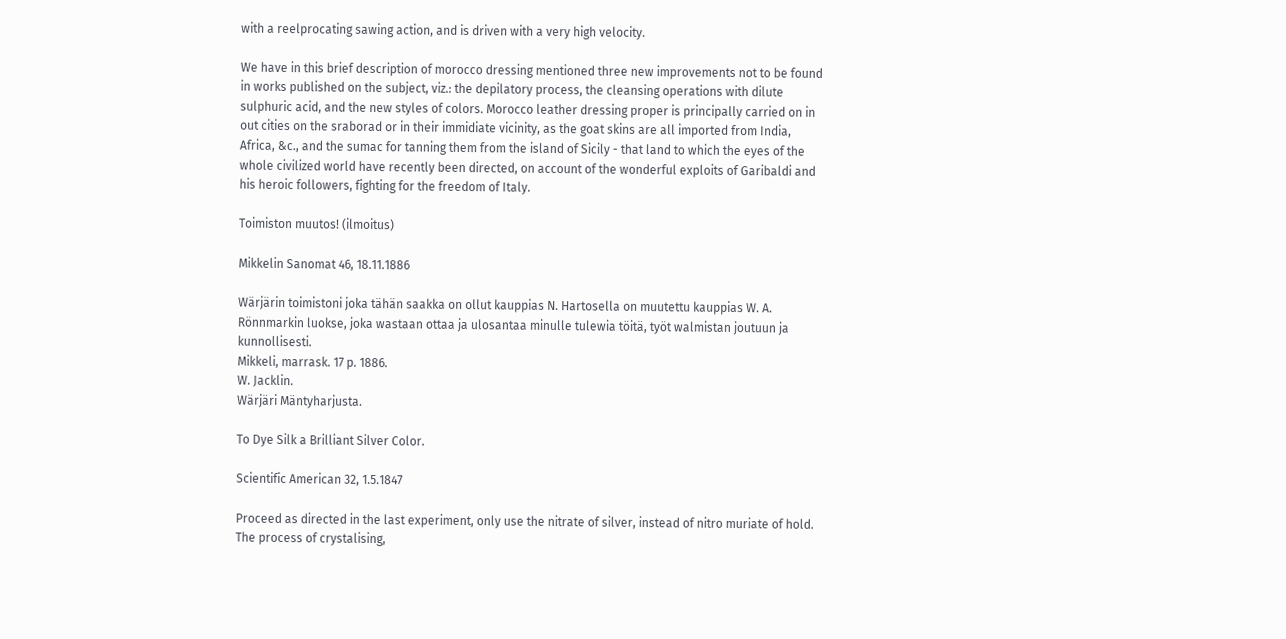with a reelprocating sawing action, and is driven with a very high velocity.

We have in this brief description of morocco dressing mentioned three new improvements not to be found in works published on the subject, viz.: the depilatory process, the cleansing operations with dilute sulphuric acid, and the new styles of colors. Morocco leather dressing proper is principally carried on in out cities on the sraborad or in their immidiate vicinity, as the goat skins are all imported from India, Africa, &c., and the sumac for tanning them from the island of Sicily - that land to which the eyes of the whole civilized world have recently been directed, on account of the wonderful exploits of Garibaldi and his heroic followers, fighting for the freedom of Italy.

Toimiston muutos! (ilmoitus)

Mikkelin Sanomat 46, 18.11.1886

Wärjärin toimistoni joka tähän saakka on ollut kauppias N. Hartosella on muutettu kauppias W. A. Rönnmarkin luokse, joka wastaan ottaa ja ulosantaa minulle tulewia töitä, työt walmistan joutuun ja kunnollisesti.
Mikkeli, marrask. 17 p. 1886.
W. Jacklin.
Wärjäri Mäntyharjusta.

To Dye Silk a Brilliant Silver Color.

Scientific American 32, 1.5.1847

Proceed as directed in the last experiment, only use the nitrate of silver, instead of nitro muriate of hold. The process of crystalising,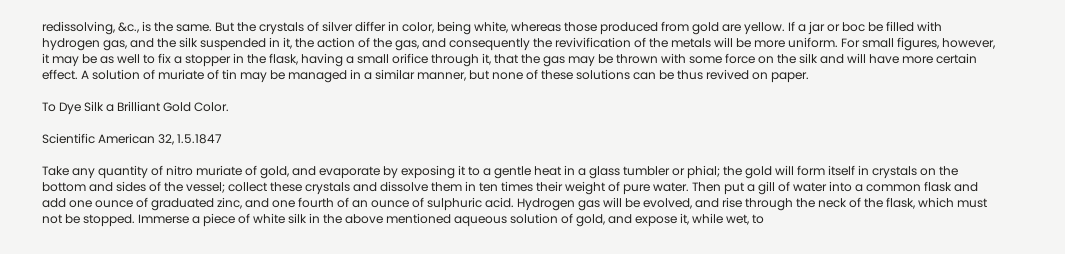redissolving, &c., is the same. But the crystals of silver differ in color, being white, whereas those produced from gold are yellow. If a jar or boc be filled with hydrogen gas, and the silk suspended in it, the action of the gas, and consequently the revivification of the metals will be more uniform. For small figures, however, it may be as well to fix a stopper in the flask, having a small orifice through it, that the gas may be thrown with some force on the silk and will have more certain effect. A solution of muriate of tin may be managed in a similar manner, but none of these solutions can be thus revived on paper.

To Dye Silk a Brilliant Gold Color.

Scientific American 32, 1.5.1847

Take any quantity of nitro muriate of gold, and evaporate by exposing it to a gentle heat in a glass tumbler or phial; the gold will form itself in crystals on the bottom and sides of the vessel; collect these crystals and dissolve them in ten times their weight of pure water. Then put a gill of water into a common flask and add one ounce of graduated zinc, and one fourth of an ounce of sulphuric acid. Hydrogen gas will be evolved, and rise through the neck of the flask, which must not be stopped. Immerse a piece of white silk in the above mentioned aqueous solution of gold, and expose it, while wet, to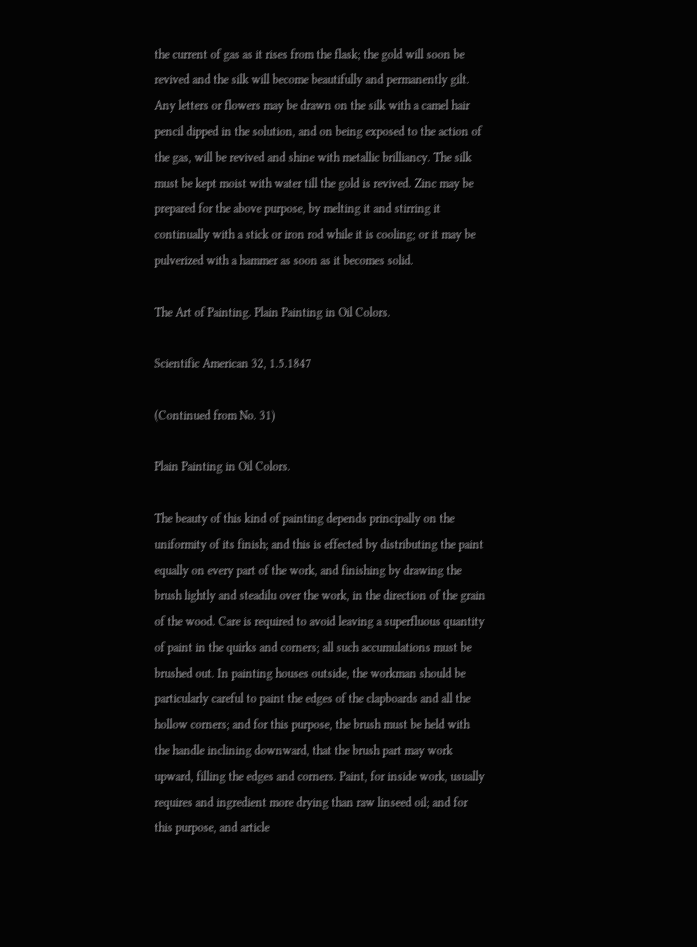the current of gas as it rises from the flask; the gold will soon be revived and the silk will become beautifully and permanently gilt. Any letters or flowers may be drawn on the silk with a camel hair pencil dipped in the solution, and on being exposed to the action of the gas, will be revived and shine with metallic brilliancy. The silk must be kept moist with water till the gold is revived. Zinc may be prepared for the above purpose, by melting it and stirring it continually with a stick or iron rod while it is cooling; or it may be pulverized with a hammer as soon as it becomes solid.

The Art of Painting. Plain Painting in Oil Colors.

Scientific American 32, 1.5.1847

(Continued from No. 31)

Plain Painting in Oil Colors.

The beauty of this kind of painting depends principally on the uniformity of its finish; and this is effected by distributing the paint equally on every part of the work, and finishing by drawing the brush lightly and steadilu over the work, in the direction of the grain of the wood. Care is required to avoid leaving a superfluous quantity of paint in the quirks and corners; all such accumulations must be brushed out. In painting houses outside, the workman should be particularly careful to paint the edges of the clapboards and all the hollow corners; and for this purpose, the brush must be held with the handle inclining downward, that the brush part may work upward, filling the edges and corners. Paint, for inside work, usually requires and ingredient more drying than raw linseed oil; and for this purpose, and article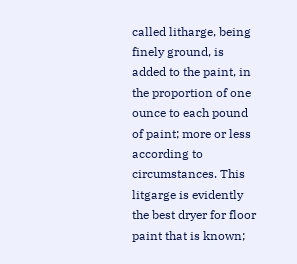called litharge, being finely ground, is added to the paint, in the proportion of one ounce to each pound of paint; more or less according to circumstances. This litgarge is evidently the best dryer for floor paint that is known;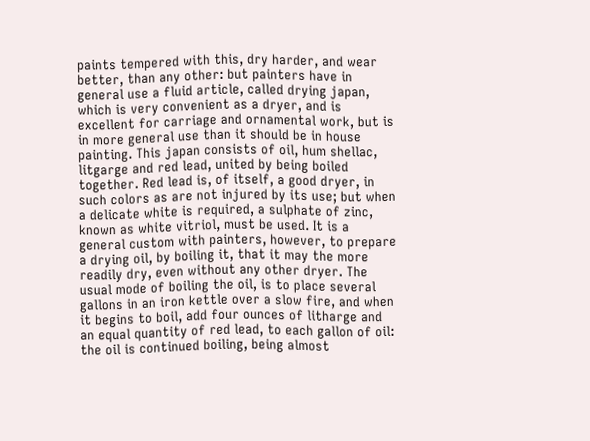paints tempered with this, dry harder, and wear better, than any other: but painters have in general use a fluid article, called drying japan, which is very convenient as a dryer, and is excellent for carriage and ornamental work, but is in more general use than it should be in house painting. This japan consists of oil, hum shellac, litgarge and red lead, united by being boiled together. Red lead is, of itself, a good dryer, in such colors as are not injured by its use; but when a delicate white is required, a sulphate of zinc, known as white vitriol, must be used. It is a general custom with painters, however, to prepare a drying oil, by boiling it, that it may the more readily dry, even without any other dryer. The usual mode of boiling the oil, is to place several gallons in an iron kettle over a slow fire, and when it begins to boil, add four ounces of litharge and an equal quantity of red lead, to each gallon of oil: the oil is continued boiling, being almost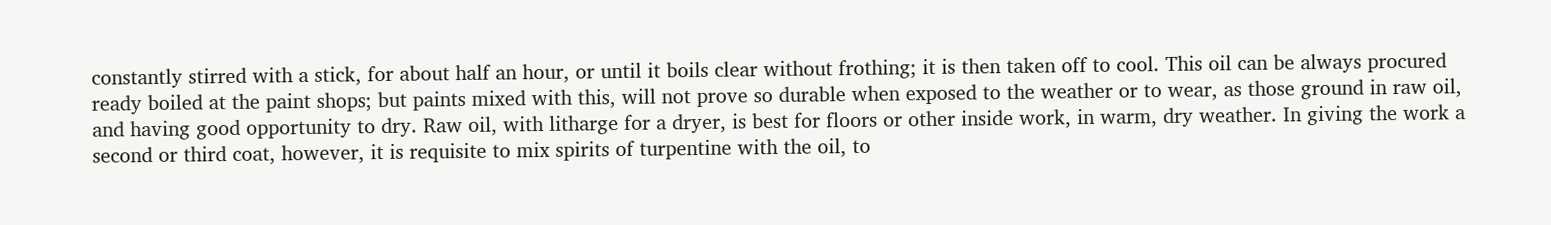constantly stirred with a stick, for about half an hour, or until it boils clear without frothing; it is then taken off to cool. This oil can be always procured ready boiled at the paint shops; but paints mixed with this, will not prove so durable when exposed to the weather or to wear, as those ground in raw oil, and having good opportunity to dry. Raw oil, with litharge for a dryer, is best for floors or other inside work, in warm, dry weather. In giving the work a second or third coat, however, it is requisite to mix spirits of turpentine with the oil, to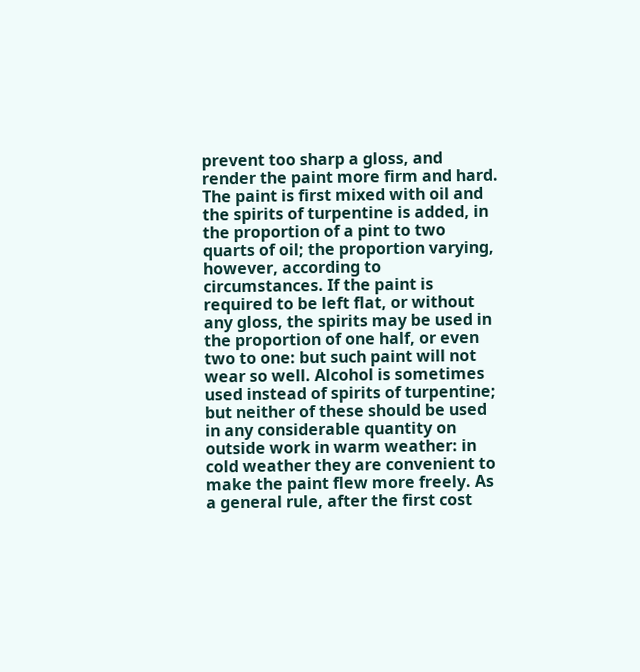prevent too sharp a gloss, and render the paint more firm and hard. The paint is first mixed with oil and the spirits of turpentine is added, in the proportion of a pint to two quarts of oil; the proportion varying, however, according to circumstances. If the paint is required to be left flat, or without any gloss, the spirits may be used in the proportion of one half, or even two to one: but such paint will not wear so well. Alcohol is sometimes used instead of spirits of turpentine; but neither of these should be used in any considerable quantity on outside work in warm weather: in cold weather they are convenient to make the paint flew more freely. As a general rule, after the first cost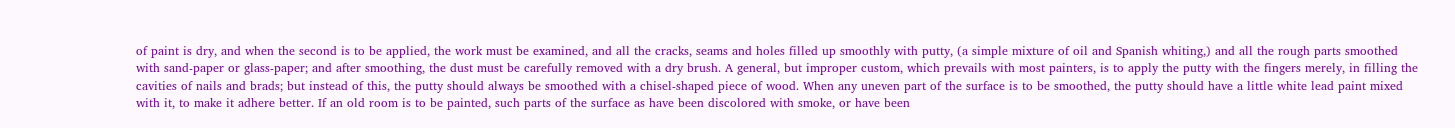of paint is dry, and when the second is to be applied, the work must be examined, and all the cracks, seams and holes filled up smoothly with putty, (a simple mixture of oil and Spanish whiting,) and all the rough parts smoothed with sand-paper or glass-paper; and after smoothing, the dust must be carefully removed with a dry brush. A general, but improper custom, which prevails with most painters, is to apply the putty with the fingers merely, in filling the cavities of nails and brads; but instead of this, the putty should always be smoothed with a chisel-shaped piece of wood. When any uneven part of the surface is to be smoothed, the putty should have a little white lead paint mixed with it, to make it adhere better. If an old room is to be painted, such parts of the surface as have been discolored with smoke, or have been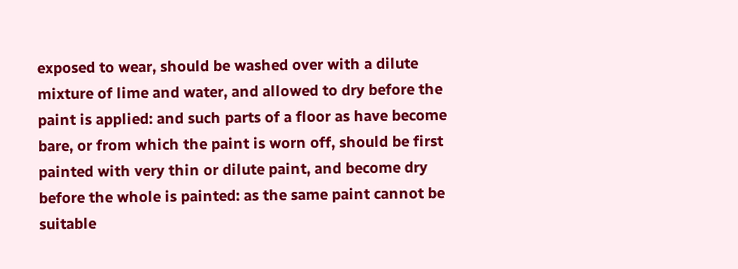exposed to wear, should be washed over with a dilute mixture of lime and water, and allowed to dry before the paint is applied: and such parts of a floor as have become bare, or from which the paint is worn off, should be first painted with very thin or dilute paint, and become dry before the whole is painted: as the same paint cannot be suitable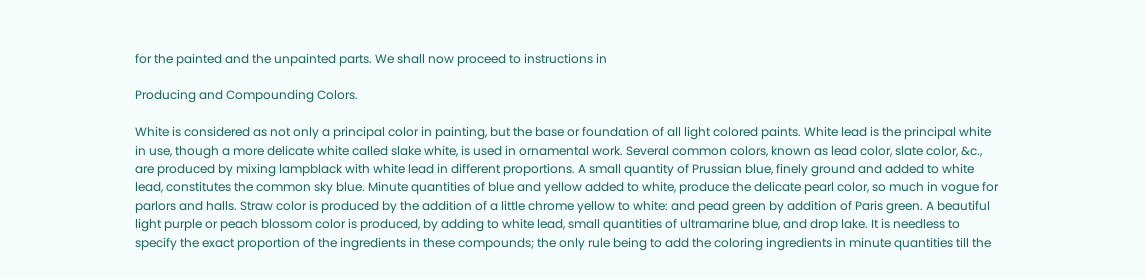for the painted and the unpainted parts. We shall now proceed to instructions in

Producing and Compounding Colors.

White is considered as not only a principal color in painting, but the base or foundation of all light colored paints. White lead is the principal white in use, though a more delicate white called slake white, is used in ornamental work. Several common colors, known as lead color, slate color, &c., are produced by mixing lampblack with white lead in different proportions. A small quantity of Prussian blue, finely ground and added to white lead, constitutes the common sky blue. Minute quantities of blue and yellow added to white, produce the delicate pearl color, so much in vogue for parlors and halls. Straw color is produced by the addition of a little chrome yellow to white: and pead green by addition of Paris green. A beautiful light purple or peach blossom color is produced, by adding to white lead, small quantities of ultramarine blue, and drop lake. It is needless to specify the exact proportion of the ingredients in these compounds; the only rule being to add the coloring ingredients in minute quantities till the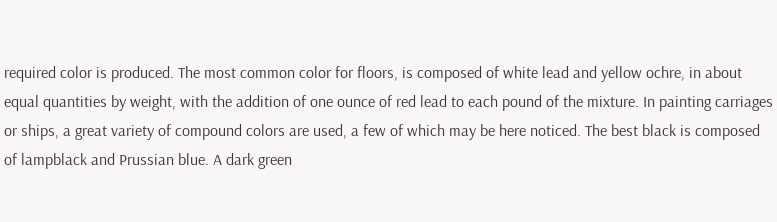required color is produced. The most common color for floors, is composed of white lead and yellow ochre, in about equal quantities by weight, with the addition of one ounce of red lead to each pound of the mixture. In painting carriages or ships, a great variety of compound colors are used, a few of which may be here noticed. The best black is composed of lampblack and Prussian blue. A dark green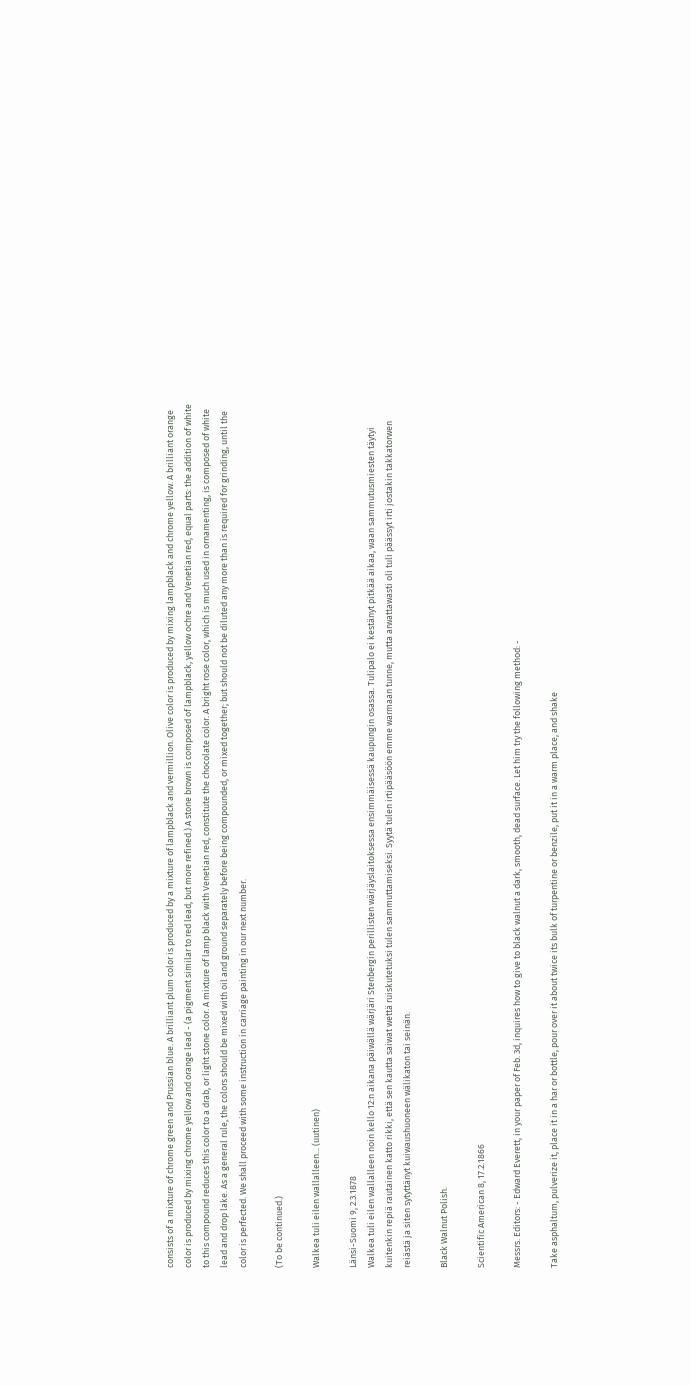consists of a mixture of chrome green and Prussian blue. A brilliant plum color is produced by a mixture of lampblack and vermillion. Olive color is produced by mixing lampblack and chrome yellow. A brilliant orange color is produced by mixing chrome yellow and orange lead - (a pigment similar to red lead, but more refined.) A stone brown is composed of lampblack, yellow ochre and Venetian red, equal parts: the addition of white to this compound reduces this color to a drab, or light stone color. A mixture of lamp black with Venetian red, constitute the chocolate color. A bright rose color, which is much used in ornamenting, is composed of white lead and drop lake. As a general rule, the colors should be mixed with oil and ground separately before being compounded, or mixed together; but should not be diluted any more than is required for grinding, until the color is perfected. We shall proceed with some instruction in carriage painting in our next number.

(To be continued.)

Walkea tuli eilen wallalleen... (uutinen)

Länsi-Suomi 9, 2.3.1878
Walkea tuli eilen wallalleen noin kello 12:n aikana päiwällä wärjäri Stenbergin perillisten wärjäyslaitoksessa ensimmäisessä kaupungin osassa. Tulipalo ei kestänyt pitkää aikaa, waan sammutusmiesten täytyi kuitenkin repiä rautainen katto rikki, että sen kautta saiwat wettä ruiskutetuksi tulen sammuttamiseksi. Syytä tulen irtipääsöön emme warmaan tunne, mutta arwattawasti oli tuli päässyt irti jostakin takkatorwen reiästä ja siten sytyttänyt kuiwaushuoneen wälikaton tai seinän.

Black Walnut Polish.

Scientific American 8, 17.2.1866

Messrs. Editors: - Edward Everett, in your paper of Feb. 3d, inquires how to give to black walnut a dark, smooth, dead surface. Let him try the following method: -

Take asphaltum, pulverize it, place it in a har or bottle, pour over it about twice its bulk of turpentine or benzile, put it in a warm place, and shake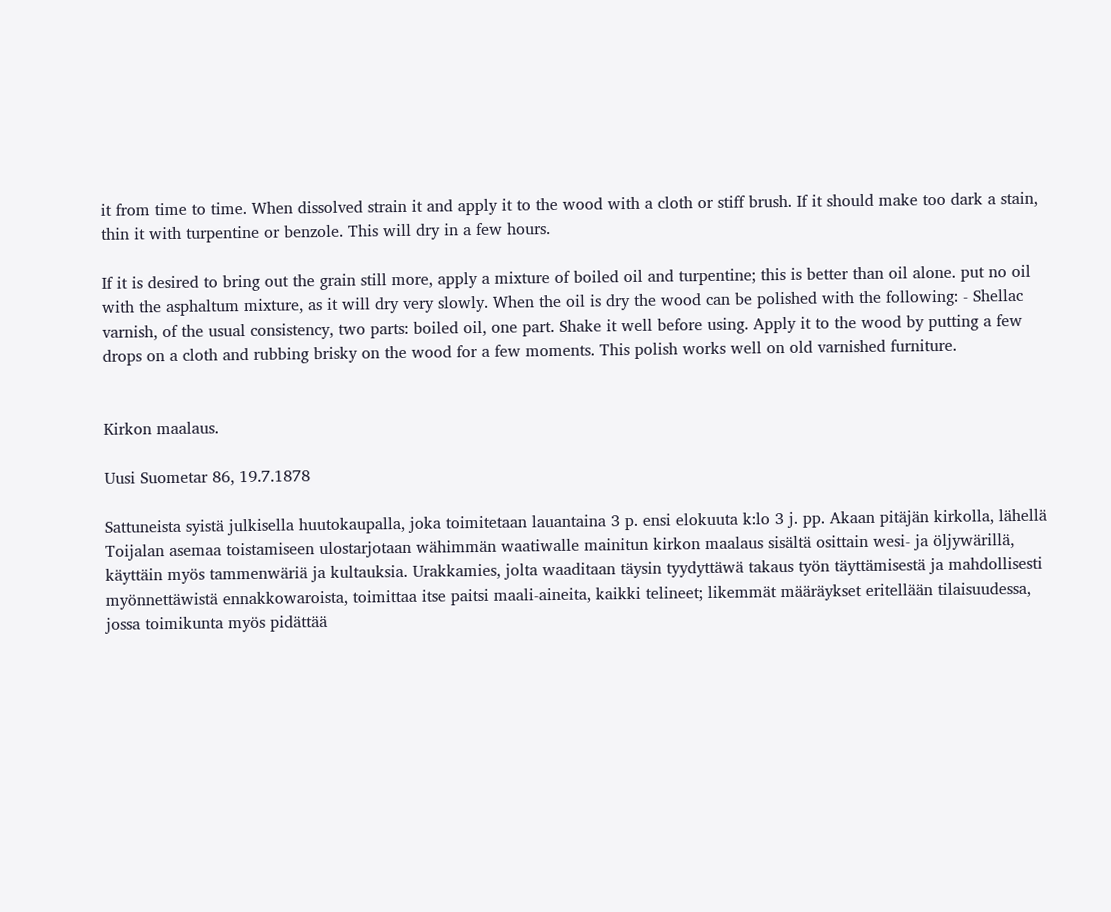it from time to time. When dissolved strain it and apply it to the wood with a cloth or stiff brush. If it should make too dark a stain, thin it with turpentine or benzole. This will dry in a few hours.

If it is desired to bring out the grain still more, apply a mixture of boiled oil and turpentine; this is better than oil alone. put no oil with the asphaltum mixture, as it will dry very slowly. When the oil is dry the wood can be polished with the following: - Shellac varnish, of the usual consistency, two parts: boiled oil, one part. Shake it well before using. Apply it to the wood by putting a few drops on a cloth and rubbing brisky on the wood for a few moments. This polish works well on old varnished furniture.


Kirkon maalaus.

Uusi Suometar 86, 19.7.1878

Sattuneista syistä julkisella huutokaupalla, joka toimitetaan lauantaina 3 p. ensi elokuuta k:lo 3 j. pp. Akaan pitäjän kirkolla, lähellä Toijalan asemaa toistamiseen ulostarjotaan wähimmän waatiwalle mainitun kirkon maalaus sisältä osittain wesi- ja öljywärillä, käyttäin myös tammenwäriä ja kultauksia. Urakkamies, jolta waaditaan täysin tyydyttäwä takaus työn täyttämisestä ja mahdollisesti myönnettäwistä ennakkowaroista, toimittaa itse paitsi maali-aineita, kaikki telineet; likemmät määräykset eritellään tilaisuudessa, jossa toimikunta myös pidättää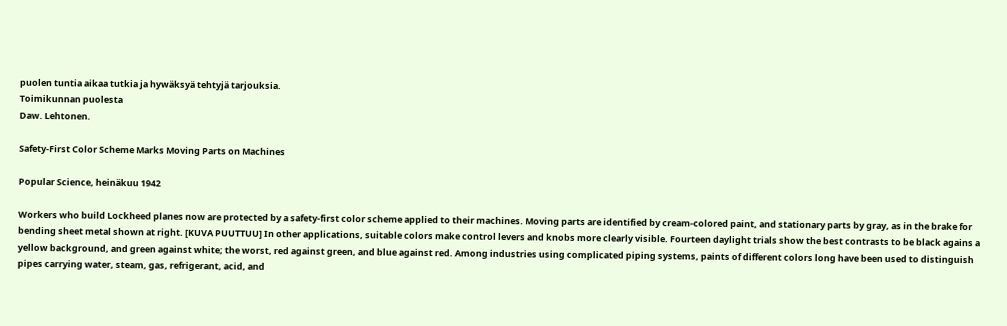puolen tuntia aikaa tutkia ja hywäksyä tehtyjä tarjouksia.
Toimikunnan puolesta
Daw. Lehtonen.

Safety-First Color Scheme Marks Moving Parts on Machines

Popular Science, heinäkuu 1942

Workers who build Lockheed planes now are protected by a safety-first color scheme applied to their machines. Moving parts are identified by cream-colored paint, and stationary parts by gray, as in the brake for bending sheet metal shown at right. [KUVA PUUTTUU] In other applications, suitable colors make control levers and knobs more clearly visible. Fourteen daylight trials show the best contrasts to be black agains a yellow background, and green against white; the worst, red against green, and blue against red. Among industries using complicated piping systems, paints of different colors long have been used to distinguish pipes carrying water, steam, gas, refrigerant, acid, and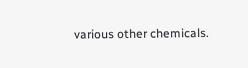various other chemicals.